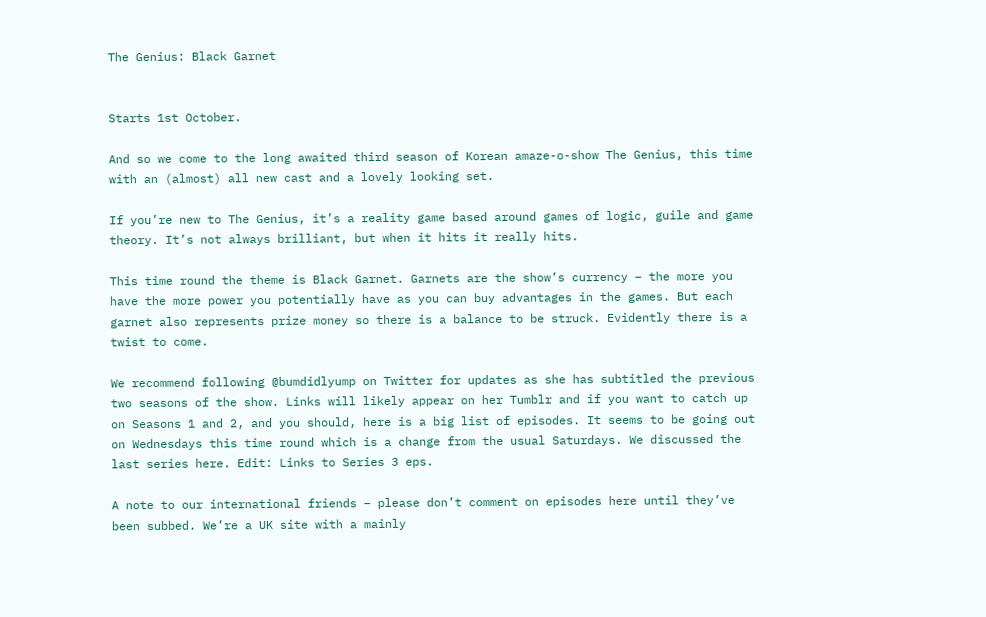The Genius: Black Garnet


Starts 1st October.

And so we come to the long awaited third season of Korean amaze-o-show The Genius, this time with an (almost) all new cast and a lovely looking set.

If you’re new to The Genius, it’s a reality game based around games of logic, guile and game theory. It’s not always brilliant, but when it hits it really hits.

This time round the theme is Black Garnet. Garnets are the show’s currency – the more you have the more power you potentially have as you can buy advantages in the games. But each garnet also represents prize money so there is a balance to be struck. Evidently there is a twist to come.

We recommend following @bumdidlyump on Twitter for updates as she has subtitled the previous two seasons of the show. Links will likely appear on her Tumblr and if you want to catch up on Seasons 1 and 2, and you should, here is a big list of episodes. It seems to be going out on Wednesdays this time round which is a change from the usual Saturdays. We discussed the last series here. Edit: Links to Series 3 eps.

A note to our international friends – please don’t comment on episodes here until they’ve been subbed. We’re a UK site with a mainly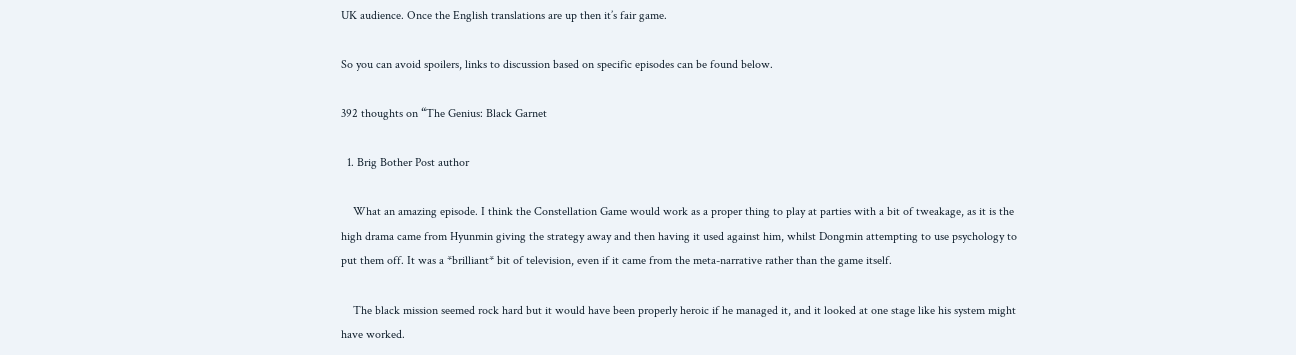UK audience. Once the English translations are up then it’s fair game.

So you can avoid spoilers, links to discussion based on specific episodes can be found below.

392 thoughts on “The Genius: Black Garnet

  1. Brig Bother Post author

    What an amazing episode. I think the Constellation Game would work as a proper thing to play at parties with a bit of tweakage, as it is the high drama came from Hyunmin giving the strategy away and then having it used against him, whilst Dongmin attempting to use psychology to put them off. It was a *brilliant* bit of television, even if it came from the meta-narrative rather than the game itself.

    The black mission seemed rock hard but it would have been properly heroic if he managed it, and it looked at one stage like his system might have worked.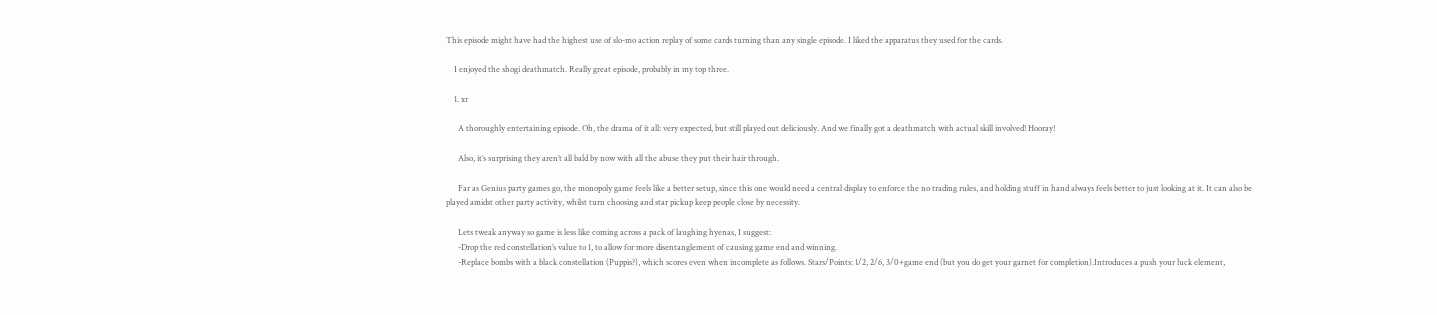This episode might have had the highest use of slo-mo action replay of some cards turning than any single episode. I liked the apparatus they used for the cards.

    I enjoyed the shogi deathmatch. Really great episode, probably in my top three.

    1. xr

      A thoroughly entertaining episode. Oh, the drama of it all: very expected, but still played out deliciously. And we finally got a deathmatch with actual skill involved! Hooray!

      Also, it’s surprising they aren’t all bald by now with all the abuse they put their hair through.

      Far as Genius party games go, the monopoly game feels like a better setup, since this one would need a central display to enforce the no trading rules, and holding stuff in hand always feels better to just looking at it. It can also be played amidst other party activity, whilst turn choosing and star pickup keep people close by necessity.

      Lets tweak anyway so game is less like coming across a pack of laughing hyenas, I suggest:
      -Drop the red constellation’s value to 1, to allow for more disentanglement of causing game end and winning.
      -Replace bombs with a black constellation (Puppis?), which scores even when incomplete as follows. Stars/Points: 1/2, 2/6, 3/0+game end (but you do get your garnet for completion).Introduces a push your luck element,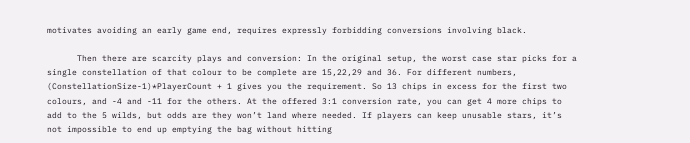motivates avoiding an early game end, requires expressly forbidding conversions involving black.

      Then there are scarcity plays and conversion: In the original setup, the worst case star picks for a single constellation of that colour to be complete are 15,22,29 and 36. For different numbers, (ConstellationSize-1)*PlayerCount + 1 gives you the requirement. So 13 chips in excess for the first two colours, and -4 and -11 for the others. At the offered 3:1 conversion rate, you can get 4 more chips to add to the 5 wilds, but odds are they won’t land where needed. If players can keep unusable stars, it’s not impossible to end up emptying the bag without hitting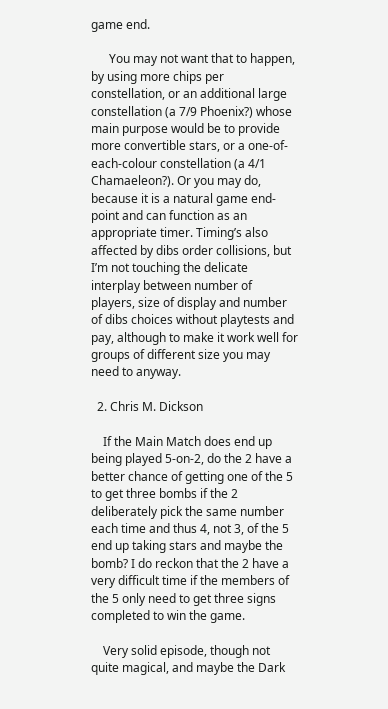game end.

      You may not want that to happen, by using more chips per constellation, or an additional large constellation (a 7/9 Phoenix?) whose main purpose would be to provide more convertible stars, or a one-of-each-colour constellation (a 4/1 Chamaeleon?). Or you may do, because it is a natural game end-point and can function as an appropriate timer. Timing’s also affected by dibs order collisions, but I’m not touching the delicate interplay between number of players, size of display and number of dibs choices without playtests and pay, although to make it work well for groups of different size you may need to anyway.

  2. Chris M. Dickson

    If the Main Match does end up being played 5-on-2, do the 2 have a better chance of getting one of the 5 to get three bombs if the 2 deliberately pick the same number each time and thus 4, not 3, of the 5 end up taking stars and maybe the bomb? I do reckon that the 2 have a very difficult time if the members of the 5 only need to get three signs completed to win the game.

    Very solid episode, though not quite magical, and maybe the Dark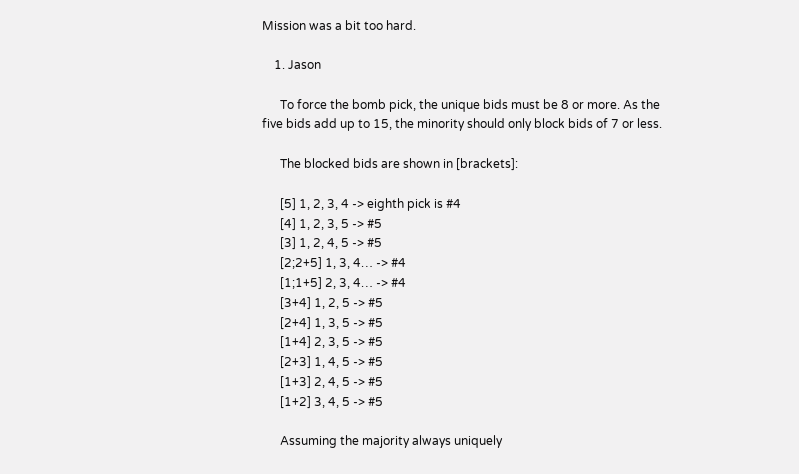Mission was a bit too hard.

    1. Jason

      To force the bomb pick, the unique bids must be 8 or more. As the five bids add up to 15, the minority should only block bids of 7 or less.

      The blocked bids are shown in [brackets]:

      [5] 1, 2, 3, 4 -> eighth pick is #4
      [4] 1, 2, 3, 5 -> #5
      [3] 1, 2, 4, 5 -> #5
      [2;2+5] 1, 3, 4… -> #4
      [1;1+5] 2, 3, 4… -> #4
      [3+4] 1, 2, 5 -> #5
      [2+4] 1, 3, 5 -> #5
      [1+4] 2, 3, 5 -> #5
      [2+3] 1, 4, 5 -> #5
      [1+3] 2, 4, 5 -> #5
      [1+2] 3, 4, 5 -> #5

      Assuming the majority always uniquely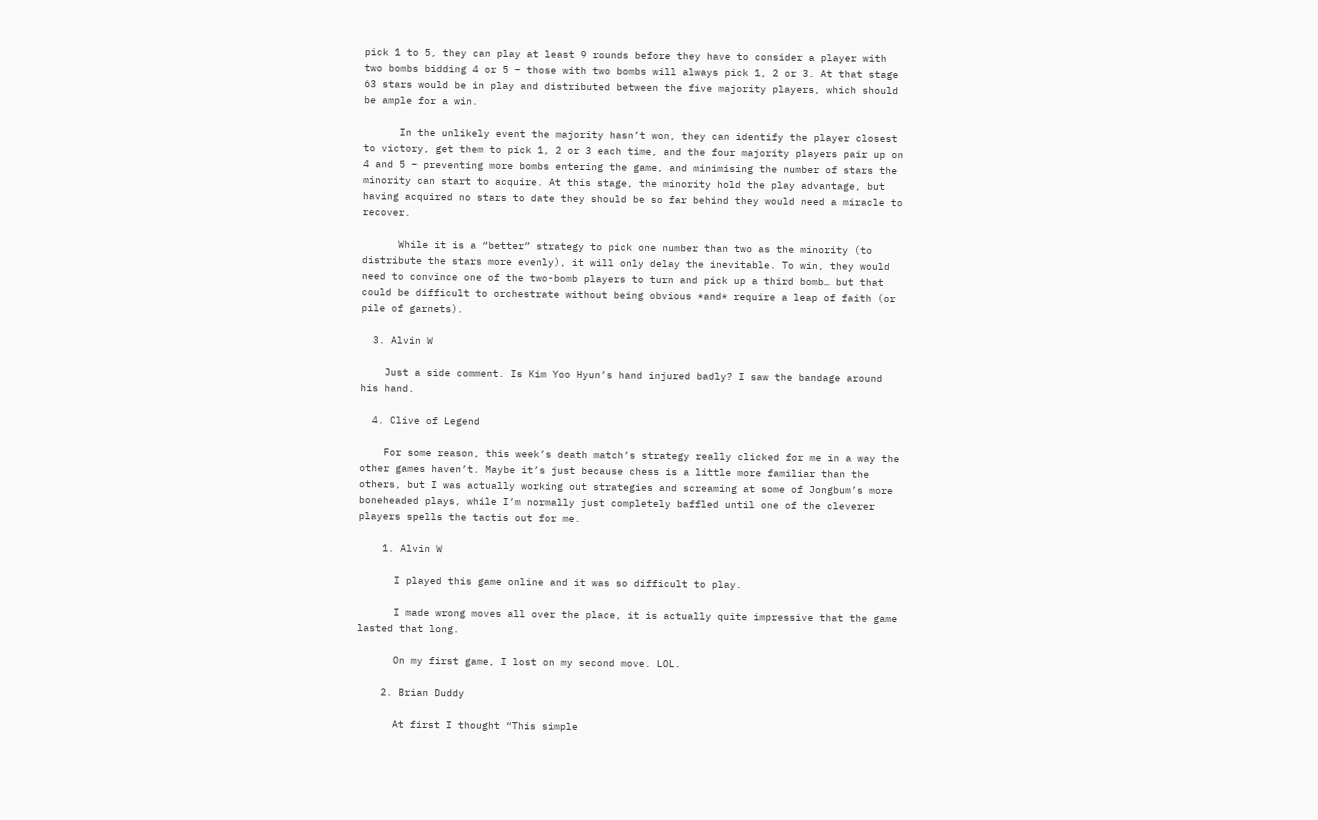pick 1 to 5, they can play at least 9 rounds before they have to consider a player with two bombs bidding 4 or 5 – those with two bombs will always pick 1, 2 or 3. At that stage 63 stars would be in play and distributed between the five majority players, which should be ample for a win.

      In the unlikely event the majority hasn’t won, they can identify the player closest to victory, get them to pick 1, 2 or 3 each time, and the four majority players pair up on 4 and 5 – preventing more bombs entering the game, and minimising the number of stars the minority can start to acquire. At this stage, the minority hold the play advantage, but having acquired no stars to date they should be so far behind they would need a miracle to recover.

      While it is a “better” strategy to pick one number than two as the minority (to distribute the stars more evenly), it will only delay the inevitable. To win, they would need to convince one of the two-bomb players to turn and pick up a third bomb… but that could be difficult to orchestrate without being obvious *and* require a leap of faith (or pile of garnets).

  3. Alvin W

    Just a side comment. Is Kim Yoo Hyun’s hand injured badly? I saw the bandage around his hand.

  4. Clive of Legend

    For some reason, this week’s death match’s strategy really clicked for me in a way the other games haven’t. Maybe it’s just because chess is a little more familiar than the others, but I was actually working out strategies and screaming at some of Jongbum’s more boneheaded plays, while I’m normally just completely baffled until one of the cleverer players spells the tactis out for me.

    1. Alvin W

      I played this game online and it was so difficult to play.

      I made wrong moves all over the place, it is actually quite impressive that the game lasted that long.

      On my first game, I lost on my second move. LOL.

    2. Brian Duddy

      At first I thought “This simple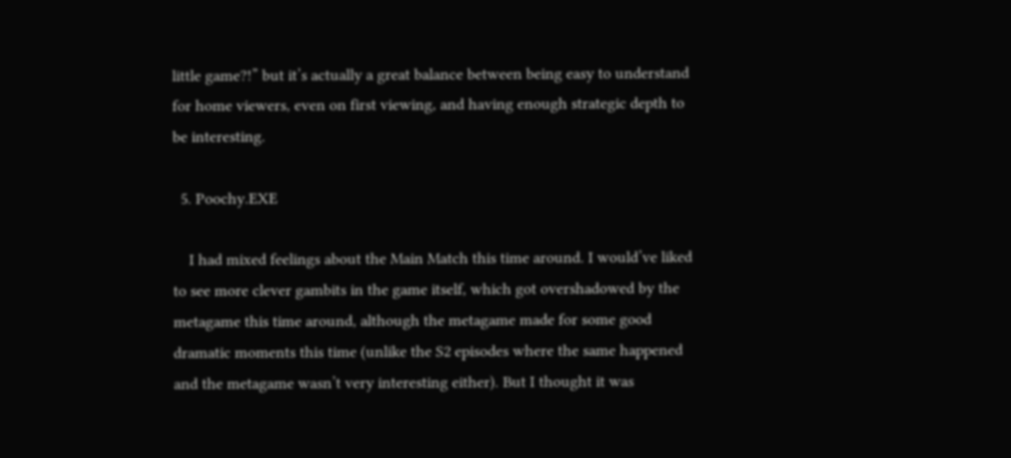little game?!” but it’s actually a great balance between being easy to understand for home viewers, even on first viewing, and having enough strategic depth to be interesting.

  5. Poochy.EXE

    I had mixed feelings about the Main Match this time around. I would’ve liked to see more clever gambits in the game itself, which got overshadowed by the metagame this time around, although the metagame made for some good dramatic moments this time (unlike the S2 episodes where the same happened and the metagame wasn’t very interesting either). But I thought it was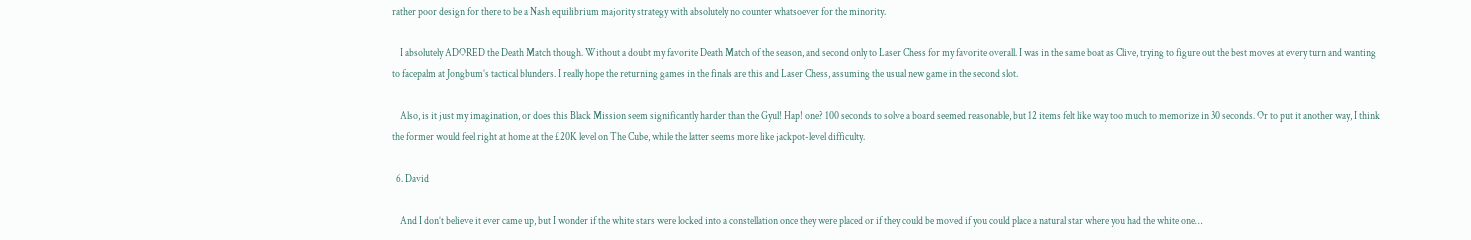rather poor design for there to be a Nash equilibrium majority strategy with absolutely no counter whatsoever for the minority.

    I absolutely ADORED the Death Match though. Without a doubt my favorite Death Match of the season, and second only to Laser Chess for my favorite overall. I was in the same boat as Clive, trying to figure out the best moves at every turn and wanting to facepalm at Jongbum’s tactical blunders. I really hope the returning games in the finals are this and Laser Chess, assuming the usual new game in the second slot.

    Also, is it just my imagination, or does this Black Mission seem significantly harder than the Gyul! Hap! one? 100 seconds to solve a board seemed reasonable, but 12 items felt like way too much to memorize in 30 seconds. Or to put it another way, I think the former would feel right at home at the £20K level on The Cube, while the latter seems more like jackpot-level difficulty.

  6. David

    And I don’t believe it ever came up, but I wonder if the white stars were locked into a constellation once they were placed or if they could be moved if you could place a natural star where you had the white one…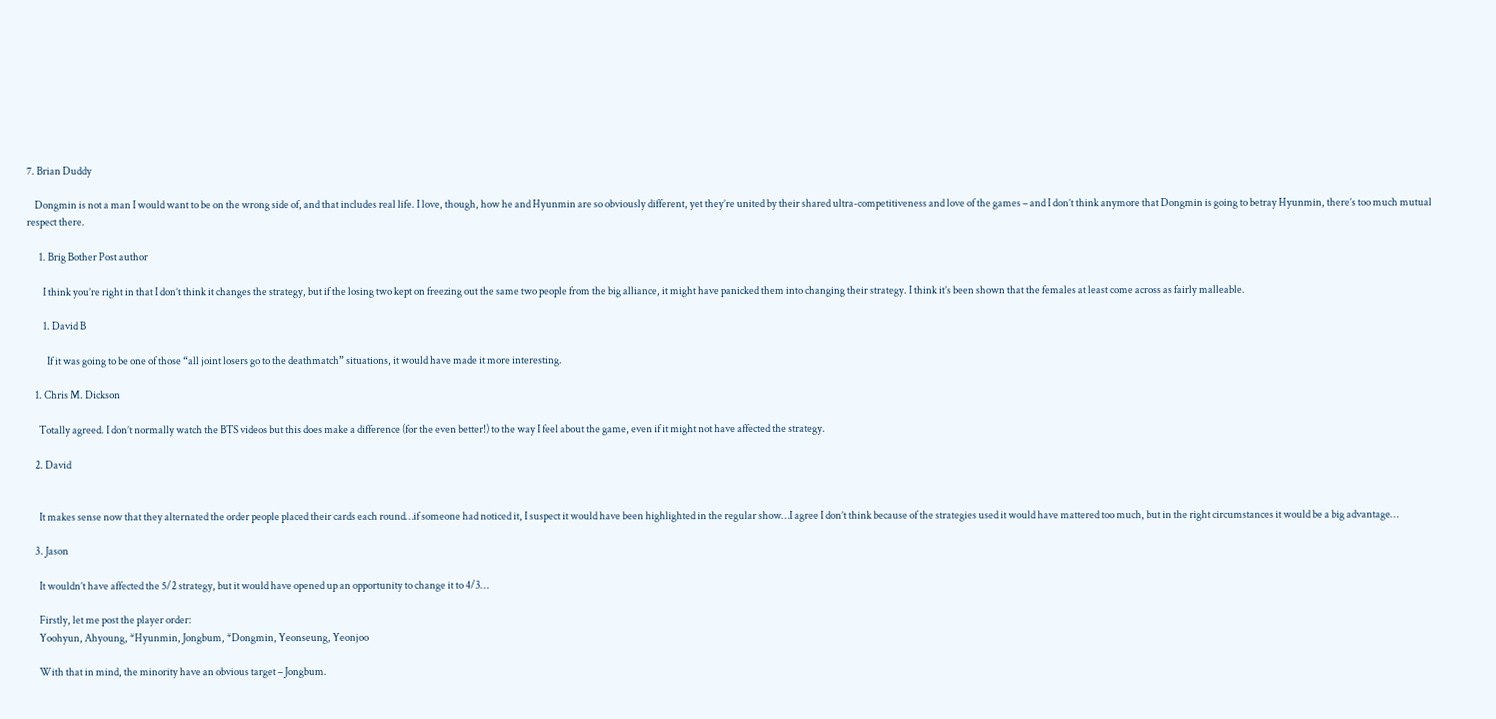7. Brian Duddy

    Dongmin is not a man I would want to be on the wrong side of, and that includes real life. I love, though, how he and Hyunmin are so obviously different, yet they’re united by their shared ultra-competitiveness and love of the games – and I don’t think anymore that Dongmin is going to betray Hyunmin, there’s too much mutual respect there.

      1. Brig Bother Post author

        I think you’re right in that I don’t think it changes the strategy, but if the losing two kept on freezing out the same two people from the big alliance, it might have panicked them into changing their strategy. I think it’s been shown that the females at least come across as fairly malleable.

        1. David B

          If it was going to be one of those “all joint losers go to the deathmatch” situations, it would have made it more interesting.

    1. Chris M. Dickson

      Totally agreed. I don’t normally watch the BTS videos but this does make a difference (for the even better!) to the way I feel about the game, even if it might not have affected the strategy.

    2. David


      It makes sense now that they alternated the order people placed their cards each round…if someone had noticed it, I suspect it would have been highlighted in the regular show…I agree I don’t think because of the strategies used it would have mattered too much, but in the right circumstances it would be a big advantage…

    3. Jason

      It wouldn’t have affected the 5/2 strategy, but it would have opened up an opportunity to change it to 4/3…

      Firstly, let me post the player order:
      Yoohyun, Ahyoung, *Hyunmin, Jongbum, *Dongmin, Yeonseung, Yeonjoo

      With that in mind, the minority have an obvious target – Jongbum.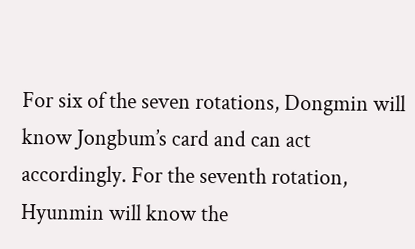For six of the seven rotations, Dongmin will know Jongbum’s card and can act accordingly. For the seventh rotation, Hyunmin will know the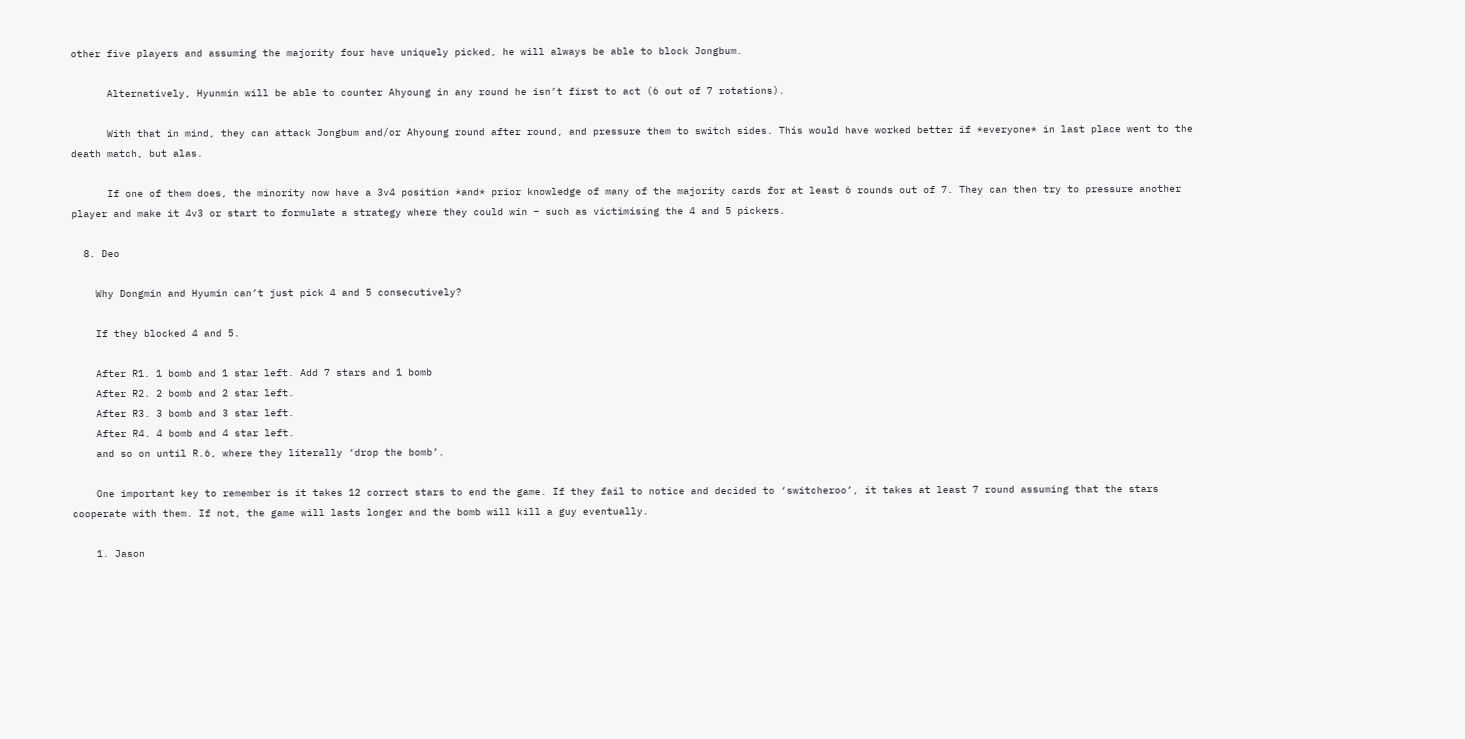other five players and assuming the majority four have uniquely picked, he will always be able to block Jongbum.

      Alternatively, Hyunmin will be able to counter Ahyoung in any round he isn’t first to act (6 out of 7 rotations).

      With that in mind, they can attack Jongbum and/or Ahyoung round after round, and pressure them to switch sides. This would have worked better if *everyone* in last place went to the death match, but alas.

      If one of them does, the minority now have a 3v4 position *and* prior knowledge of many of the majority cards for at least 6 rounds out of 7. They can then try to pressure another player and make it 4v3 or start to formulate a strategy where they could win – such as victimising the 4 and 5 pickers.

  8. Deo

    Why Dongmin and Hyumin can’t just pick 4 and 5 consecutively?

    If they blocked 4 and 5.

    After R1. 1 bomb and 1 star left. Add 7 stars and 1 bomb
    After R2. 2 bomb and 2 star left.
    After R3. 3 bomb and 3 star left.
    After R4. 4 bomb and 4 star left.
    and so on until R.6, where they literally ‘drop the bomb’.

    One important key to remember is it takes 12 correct stars to end the game. If they fail to notice and decided to ‘switcheroo’, it takes at least 7 round assuming that the stars cooperate with them. If not, the game will lasts longer and the bomb will kill a guy eventually.

    1. Jason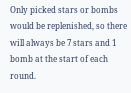Only picked stars or bombs would be replenished, so there will always be 7 stars and 1 bomb at the start of each round.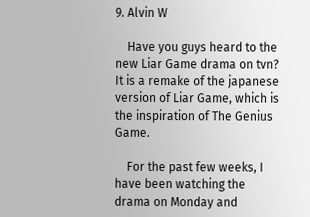9. Alvin W

    Have you guys heard to the new Liar Game drama on tvn? It is a remake of the japanese version of Liar Game, which is the inspiration of The Genius Game.

    For the past few weeks, I have been watching the drama on Monday and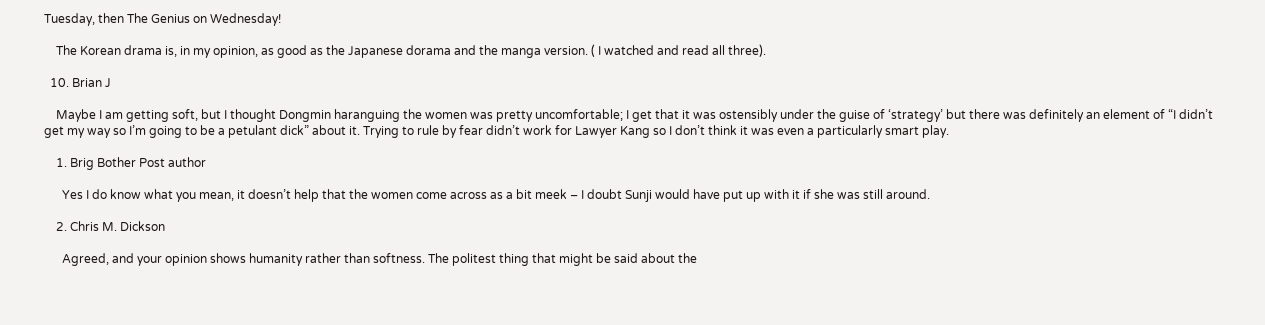Tuesday, then The Genius on Wednesday!

    The Korean drama is, in my opinion, as good as the Japanese dorama and the manga version. ( I watched and read all three).

  10. Brian J

    Maybe I am getting soft, but I thought Dongmin haranguing the women was pretty uncomfortable; I get that it was ostensibly under the guise of ‘strategy’ but there was definitely an element of “I didn’t get my way so I’m going to be a petulant dick” about it. Trying to rule by fear didn’t work for Lawyer Kang so I don’t think it was even a particularly smart play.

    1. Brig Bother Post author

      Yes I do know what you mean, it doesn’t help that the women come across as a bit meek – I doubt Sunji would have put up with it if she was still around.

    2. Chris M. Dickson

      Agreed, and your opinion shows humanity rather than softness. The politest thing that might be said about the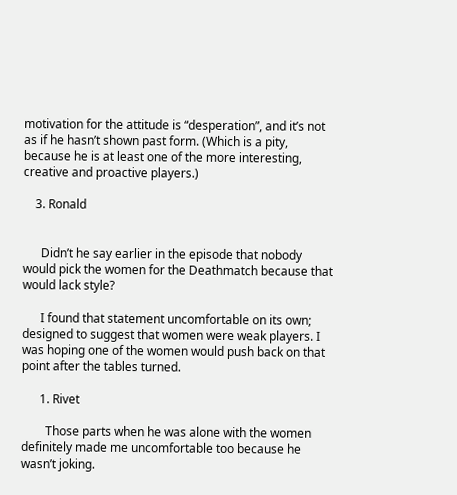motivation for the attitude is “desperation”, and it’s not as if he hasn’t shown past form. (Which is a pity, because he is at least one of the more interesting, creative and proactive players.)

    3. Ronald


      Didn’t he say earlier in the episode that nobody would pick the women for the Deathmatch because that would lack style?

      I found that statement uncomfortable on its own; designed to suggest that women were weak players. I was hoping one of the women would push back on that point after the tables turned.

      1. Rivet

        Those parts when he was alone with the women definitely made me uncomfortable too because he wasn’t joking.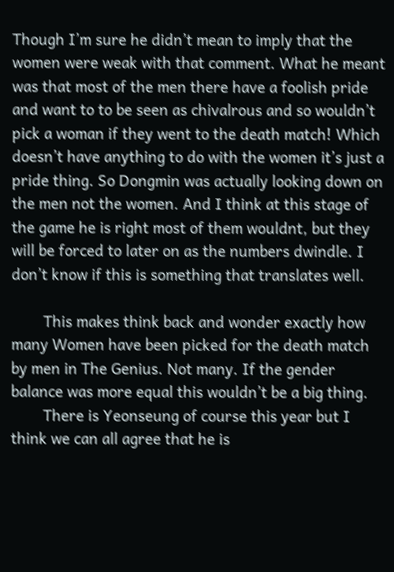Though I’m sure he didn’t mean to imply that the women were weak with that comment. What he meant was that most of the men there have a foolish pride and want to to be seen as chivalrous and so wouldn’t pick a woman if they went to the death match! Which doesn’t have anything to do with the women it’s just a pride thing. So Dongmin was actually looking down on the men not the women. And I think at this stage of the game he is right most of them wouldnt, but they will be forced to later on as the numbers dwindle. I don’t know if this is something that translates well.

        This makes think back and wonder exactly how many Women have been picked for the death match by men in The Genius. Not many. If the gender balance was more equal this wouldn’t be a big thing.
        There is Yeonseung of course this year but I think we can all agree that he is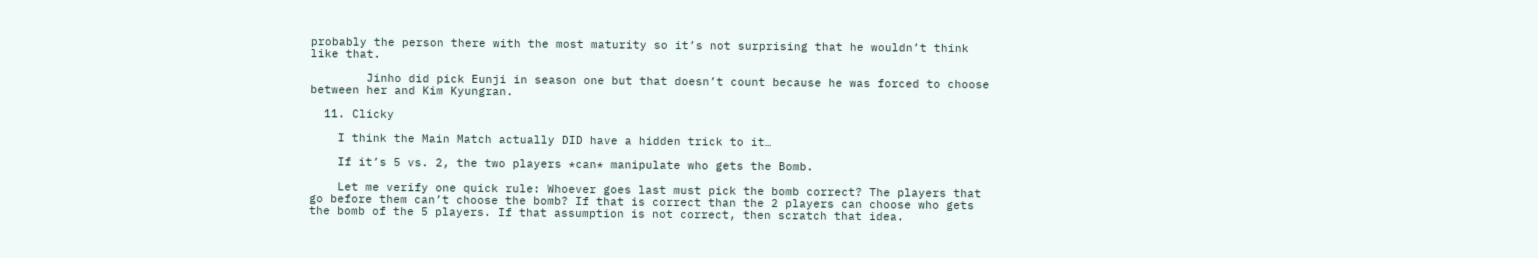probably the person there with the most maturity so it’s not surprising that he wouldn’t think like that.

        Jinho did pick Eunji in season one but that doesn’t count because he was forced to choose between her and Kim Kyungran.

  11. Clicky

    I think the Main Match actually DID have a hidden trick to it…

    If it’s 5 vs. 2, the two players *can* manipulate who gets the Bomb.

    Let me verify one quick rule: Whoever goes last must pick the bomb correct? The players that go before them can’t choose the bomb? If that is correct than the 2 players can choose who gets the bomb of the 5 players. If that assumption is not correct, then scratch that idea.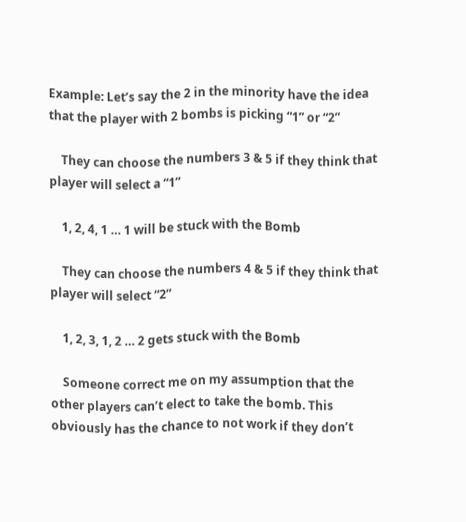Example: Let’s say the 2 in the minority have the idea that the player with 2 bombs is picking “1” or “2”

    They can choose the numbers 3 & 5 if they think that player will select a “1”

    1, 2, 4, 1 … 1 will be stuck with the Bomb

    They can choose the numbers 4 & 5 if they think that player will select “2”

    1, 2, 3, 1, 2 … 2 gets stuck with the Bomb

    Someone correct me on my assumption that the other players can’t elect to take the bomb. This obviously has the chance to not work if they don’t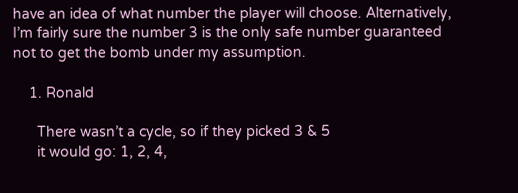have an idea of what number the player will choose. Alternatively, I’m fairly sure the number 3 is the only safe number guaranteed not to get the bomb under my assumption.

    1. Ronald

      There wasn’t a cycle, so if they picked 3 & 5
      it would go: 1, 2, 4,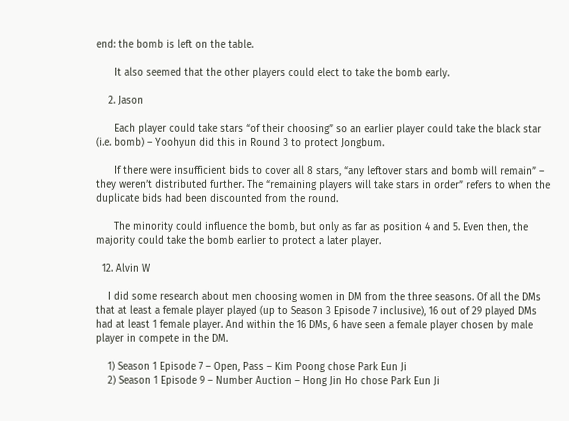end: the bomb is left on the table.

      It also seemed that the other players could elect to take the bomb early.

    2. Jason

      Each player could take stars “of their choosing” so an earlier player could take the black star (i.e. bomb) – Yoohyun did this in Round 3 to protect Jongbum.

      If there were insufficient bids to cover all 8 stars, “any leftover stars and bomb will remain” – they weren’t distributed further. The “remaining players will take stars in order” refers to when the duplicate bids had been discounted from the round.

      The minority could influence the bomb, but only as far as position 4 and 5. Even then, the majority could take the bomb earlier to protect a later player.

  12. Alvin W

    I did some research about men choosing women in DM from the three seasons. Of all the DMs that at least a female player played (up to Season 3 Episode 7 inclusive), 16 out of 29 played DMs had at least 1 female player. And within the 16 DMs, 6 have seen a female player chosen by male player in compete in the DM.

    1) Season 1 Episode 7 – Open, Pass – Kim Poong chose Park Eun Ji
    2) Season 1 Episode 9 – Number Auction – Hong Jin Ho chose Park Eun Ji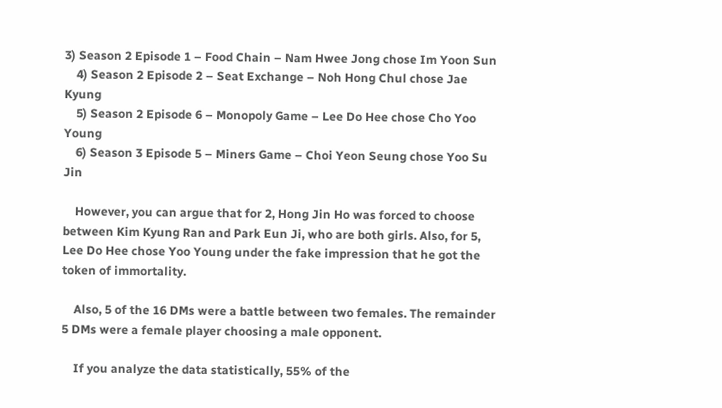3) Season 2 Episode 1 – Food Chain – Nam Hwee Jong chose Im Yoon Sun
    4) Season 2 Episode 2 – Seat Exchange – Noh Hong Chul chose Jae Kyung
    5) Season 2 Episode 6 – Monopoly Game – Lee Do Hee chose Cho Yoo Young
    6) Season 3 Episode 5 – Miners Game – Choi Yeon Seung chose Yoo Su Jin

    However, you can argue that for 2, Hong Jin Ho was forced to choose between Kim Kyung Ran and Park Eun Ji, who are both girls. Also, for 5, Lee Do Hee chose Yoo Young under the fake impression that he got the token of immortality.

    Also, 5 of the 16 DMs were a battle between two females. The remainder 5 DMs were a female player choosing a male opponent.

    If you analyze the data statistically, 55% of the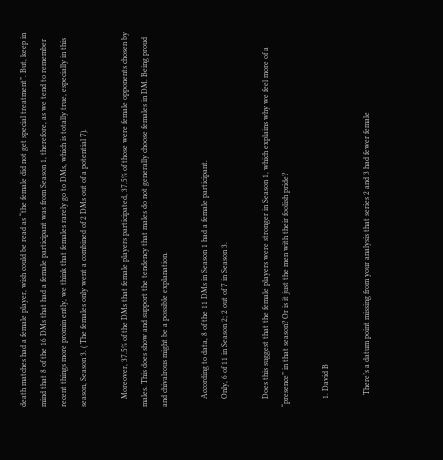death matches had a female player, wish could be read as “the female did not get special treatment”. But, keep in mind that 8 of the 16 DMs that had a female participant was from Season 1, therefore, as we tend to remember recent things more promin ently, we think that females rarely go to DMs, which is totally true, especially in this season, Season 3. ( The females only went a combined of 2 DMs out of a potential 7).

    Moreover, 37.5% of the DMs that female players participated, 37.5% of those were female opponents chosen by males. This does show and support the tendency that males do not generally choose females in DM. Being proud and chivalrous might be a possible explanation.

    According to data, 8 of the 11 DMs in Season 1 had a female participant.
    Only, 6 of 11 in Season 2; 2 out of 7 in Season 3.

    Does this suggest that the female players were stronger in Season 1, which explains why we feel more of a “presence” in that season? Or is it just the men with their foolish pride?

    1. David B

      There’s a datum point missing from your analysis that series 2 and 3 had fewer female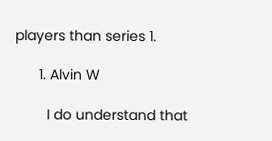players than series 1.

      1. Alvin W

        I do understand that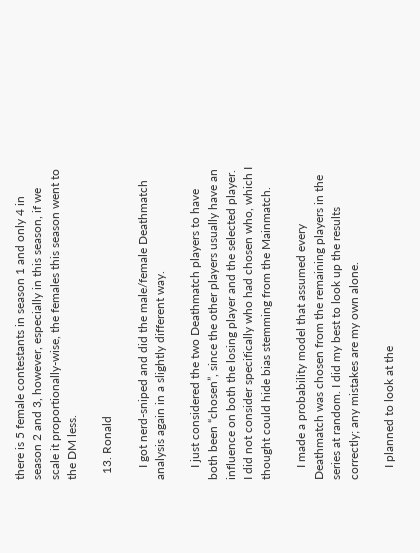there is 5 female contestants in season 1 and only 4 in season 2 and 3, however, especially in this season, if we scale it proportionally-wise, the females this season went to the DM less.

  13. Ronald

    I got nerd-sniped and did the male/female Deathmatch analysis again in a slightly different way.

    I just considered the two Deathmatch players to have both been “chosen”, since the other players usually have an influence on both the losing player and the selected player. I did not consider specifically who had chosen who, which I thought could hide bias stemming from the Mainmatch.

    I made a probability model that assumed every Deathmatch was chosen from the remaining players in the series at random. I did my best to look up the results correctly; any mistakes are my own alone.

    I planned to look at the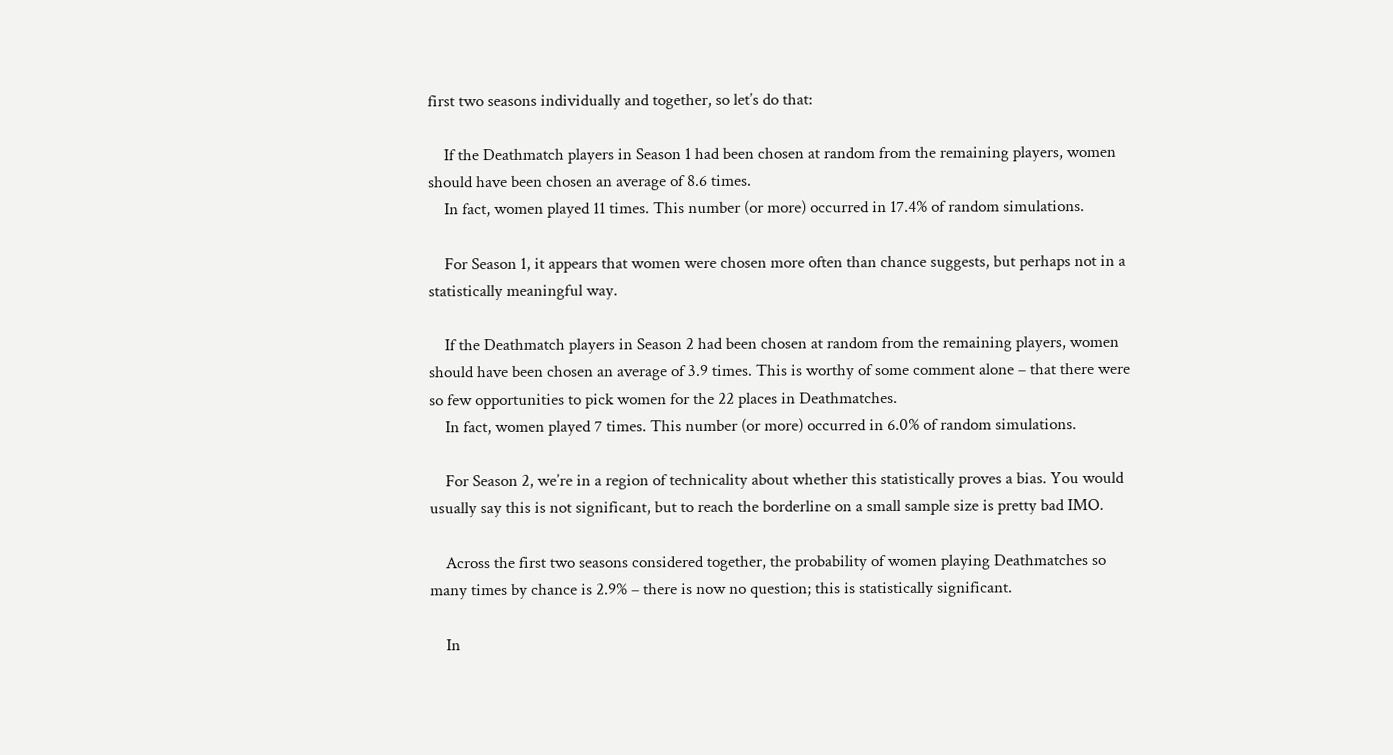first two seasons individually and together, so let’s do that:

    If the Deathmatch players in Season 1 had been chosen at random from the remaining players, women should have been chosen an average of 8.6 times.
    In fact, women played 11 times. This number (or more) occurred in 17.4% of random simulations.

    For Season 1, it appears that women were chosen more often than chance suggests, but perhaps not in a statistically meaningful way.

    If the Deathmatch players in Season 2 had been chosen at random from the remaining players, women should have been chosen an average of 3.9 times. This is worthy of some comment alone – that there were so few opportunities to pick women for the 22 places in Deathmatches.
    In fact, women played 7 times. This number (or more) occurred in 6.0% of random simulations.

    For Season 2, we’re in a region of technicality about whether this statistically proves a bias. You would usually say this is not significant, but to reach the borderline on a small sample size is pretty bad IMO.

    Across the first two seasons considered together, the probability of women playing Deathmatches so many times by chance is 2.9% – there is now no question; this is statistically significant.

    In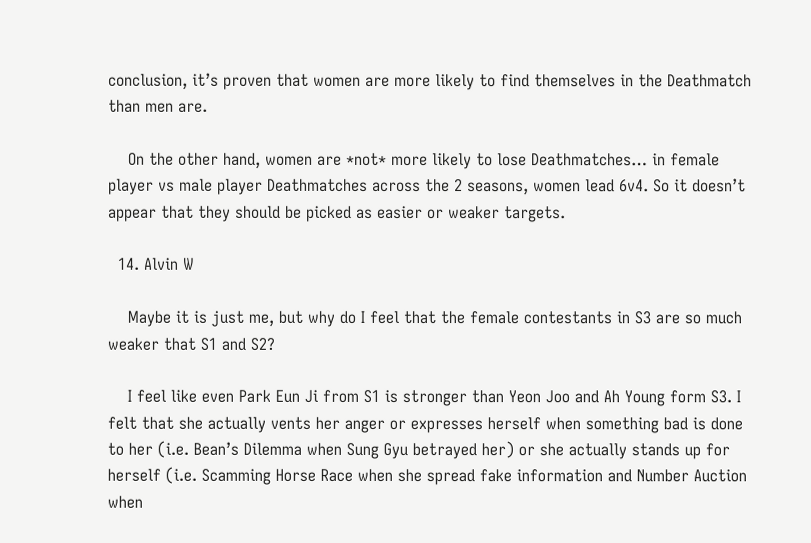conclusion, it’s proven that women are more likely to find themselves in the Deathmatch than men are.

    On the other hand, women are *not* more likely to lose Deathmatches… in female player vs male player Deathmatches across the 2 seasons, women lead 6v4. So it doesn’t appear that they should be picked as easier or weaker targets.

  14. Alvin W

    Maybe it is just me, but why do I feel that the female contestants in S3 are so much weaker that S1 and S2?

    I feel like even Park Eun Ji from S1 is stronger than Yeon Joo and Ah Young form S3. I felt that she actually vents her anger or expresses herself when something bad is done to her (i.e. Bean’s Dilemma when Sung Gyu betrayed her) or she actually stands up for herself (i.e. Scamming Horse Race when she spread fake information and Number Auction when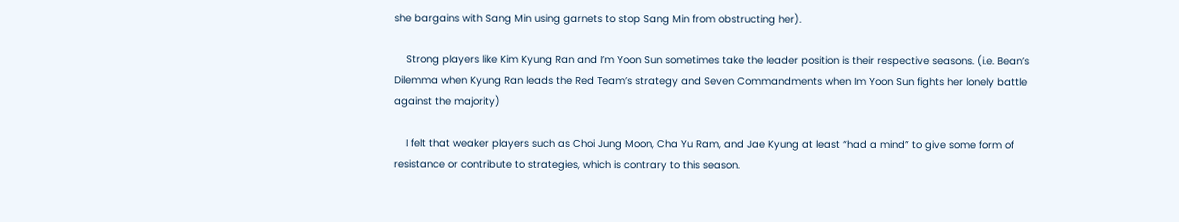she bargains with Sang Min using garnets to stop Sang Min from obstructing her).

    Strong players like Kim Kyung Ran and I’m Yoon Sun sometimes take the leader position is their respective seasons. (i.e. Bean’s Dilemma when Kyung Ran leads the Red Team’s strategy and Seven Commandments when Im Yoon Sun fights her lonely battle against the majority)

    I felt that weaker players such as Choi Jung Moon, Cha Yu Ram, and Jae Kyung at least “had a mind” to give some form of resistance or contribute to strategies, which is contrary to this season.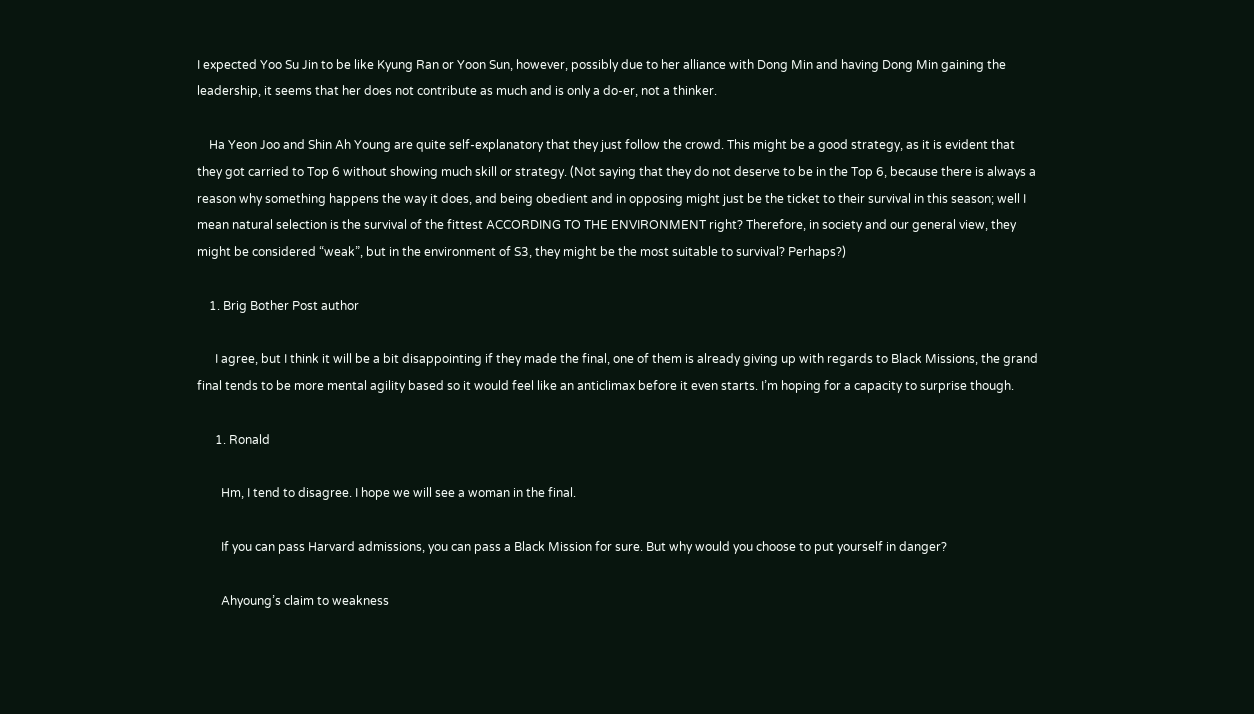I expected Yoo Su Jin to be like Kyung Ran or Yoon Sun, however, possibly due to her alliance with Dong Min and having Dong Min gaining the leadership, it seems that her does not contribute as much and is only a do-er, not a thinker.

    Ha Yeon Joo and Shin Ah Young are quite self-explanatory that they just follow the crowd. This might be a good strategy, as it is evident that they got carried to Top 6 without showing much skill or strategy. (Not saying that they do not deserve to be in the Top 6, because there is always a reason why something happens the way it does, and being obedient and in opposing might just be the ticket to their survival in this season; well I mean natural selection is the survival of the fittest ACCORDING TO THE ENVIRONMENT right? Therefore, in society and our general view, they might be considered “weak”, but in the environment of S3, they might be the most suitable to survival? Perhaps?)

    1. Brig Bother Post author

      I agree, but I think it will be a bit disappointing if they made the final, one of them is already giving up with regards to Black Missions, the grand final tends to be more mental agility based so it would feel like an anticlimax before it even starts. I’m hoping for a capacity to surprise though.

      1. Ronald

        Hm, I tend to disagree. I hope we will see a woman in the final.

        If you can pass Harvard admissions, you can pass a Black Mission for sure. But why would you choose to put yourself in danger?

        Ahyoung’s claim to weakness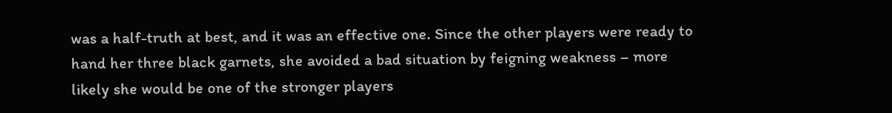was a half-truth at best, and it was an effective one. Since the other players were ready to hand her three black garnets, she avoided a bad situation by feigning weakness – more likely she would be one of the stronger players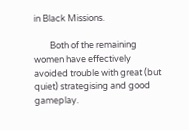in Black Missions.

        Both of the remaining women have effectively avoided trouble with great (but quiet) strategising and good gameplay.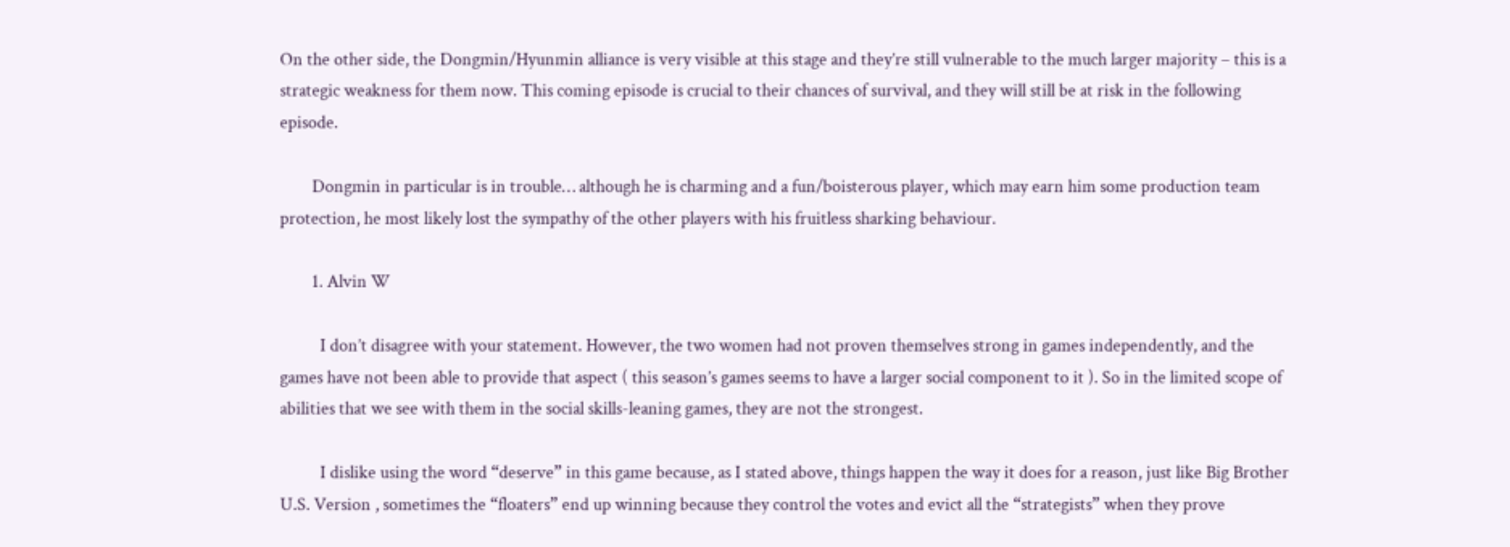On the other side, the Dongmin/Hyunmin alliance is very visible at this stage and they’re still vulnerable to the much larger majority – this is a strategic weakness for them now. This coming episode is crucial to their chances of survival, and they will still be at risk in the following episode.

        Dongmin in particular is in trouble… although he is charming and a fun/boisterous player, which may earn him some production team protection, he most likely lost the sympathy of the other players with his fruitless sharking behaviour.

        1. Alvin W

          I don’t disagree with your statement. However, the two women had not proven themselves strong in games independently, and the games have not been able to provide that aspect ( this season’s games seems to have a larger social component to it ). So in the limited scope of abilities that we see with them in the social skills-leaning games, they are not the strongest.

          I dislike using the word “deserve” in this game because, as I stated above, things happen the way it does for a reason, just like Big Brother U.S. Version , sometimes the “floaters” end up winning because they control the votes and evict all the “strategists” when they prove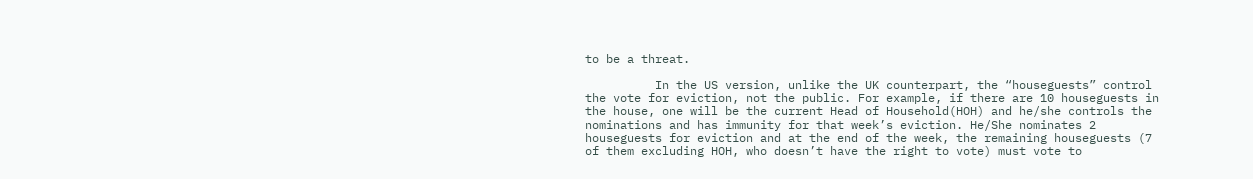to be a threat.

          In the US version, unlike the UK counterpart, the “houseguests” control the vote for eviction, not the public. For example, if there are 10 houseguests in the house, one will be the current Head of Household(HOH) and he/she controls the nominations and has immunity for that week’s eviction. He/She nominates 2 houseguests for eviction and at the end of the week, the remaining houseguests (7 of them excluding HOH, who doesn’t have the right to vote) must vote to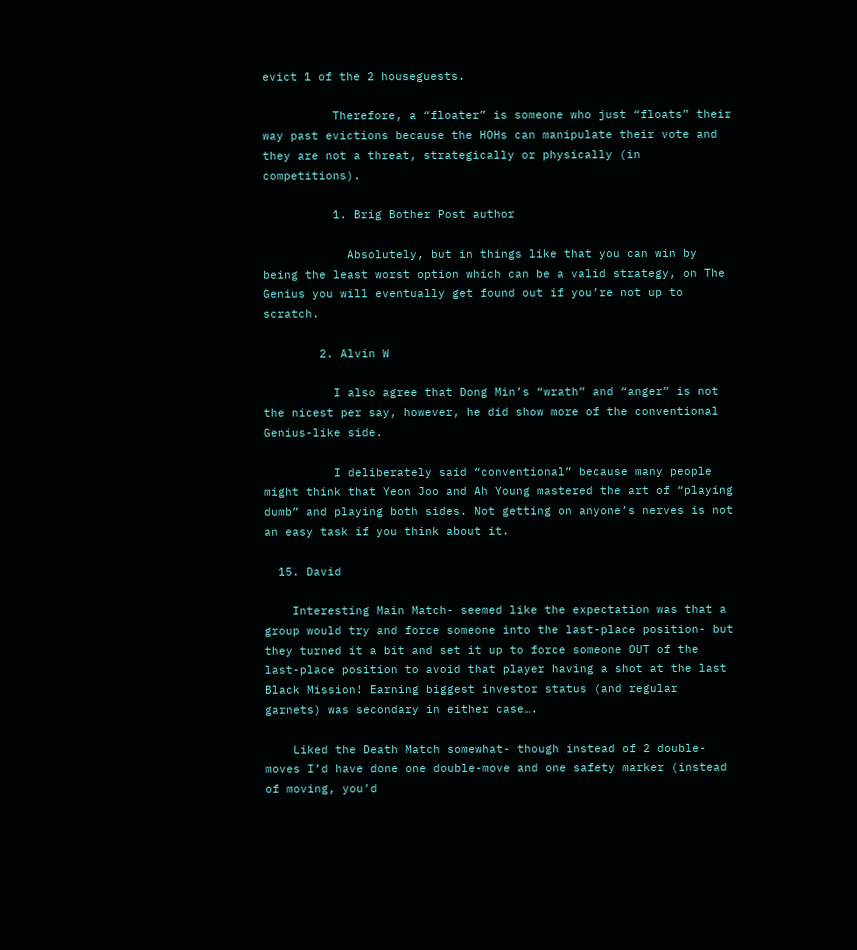evict 1 of the 2 houseguests.

          Therefore, a “floater” is someone who just “floats” their way past evictions because the HOHs can manipulate their vote and they are not a threat, strategically or physically (in competitions).

          1. Brig Bother Post author

            Absolutely, but in things like that you can win by being the least worst option which can be a valid strategy, on The Genius you will eventually get found out if you’re not up to scratch.

        2. Alvin W

          I also agree that Dong Min’s “wrath” and “anger” is not the nicest per say, however, he did show more of the conventional Genius-like side.

          I deliberately said “conventional” because many people might think that Yeon Joo and Ah Young mastered the art of “playing dumb” and playing both sides. Not getting on anyone’s nerves is not an easy task if you think about it.

  15. David

    Interesting Main Match- seemed like the expectation was that a group would try and force someone into the last-place position- but they turned it a bit and set it up to force someone OUT of the last-place position to avoid that player having a shot at the last Black Mission! Earning biggest investor status (and regular garnets) was secondary in either case….

    Liked the Death Match somewhat- though instead of 2 double-moves I’d have done one double-move and one safety marker (instead of moving, you’d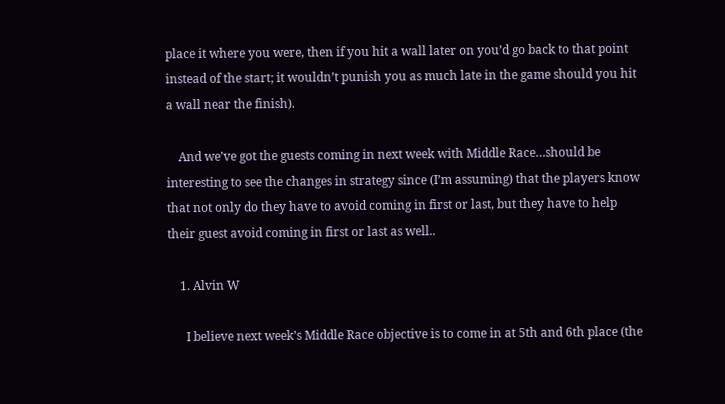place it where you were, then if you hit a wall later on you’d go back to that point instead of the start; it wouldn’t punish you as much late in the game should you hit a wall near the finish).

    And we’ve got the guests coming in next week with Middle Race…should be interesting to see the changes in strategy since (I’m assuming) that the players know that not only do they have to avoid coming in first or last, but they have to help their guest avoid coming in first or last as well..

    1. Alvin W

      I believe next week’s Middle Race objective is to come in at 5th and 6th place (the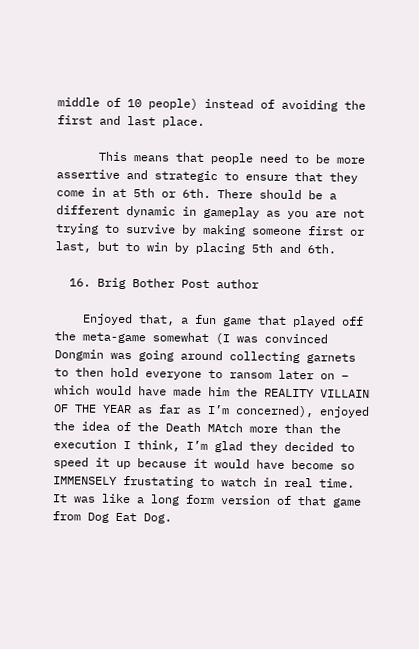middle of 10 people) instead of avoiding the first and last place.

      This means that people need to be more assertive and strategic to ensure that they come in at 5th or 6th. There should be a different dynamic in gameplay as you are not trying to survive by making someone first or last, but to win by placing 5th and 6th.

  16. Brig Bother Post author

    Enjoyed that, a fun game that played off the meta-game somewhat (I was convinced Dongmin was going around collecting garnets to then hold everyone to ransom later on – which would have made him the REALITY VILLAIN OF THE YEAR as far as I’m concerned), enjoyed the idea of the Death MAtch more than the execution I think, I’m glad they decided to speed it up because it would have become so IMMENSELY frustating to watch in real time. It was like a long form version of that game from Dog Eat Dog.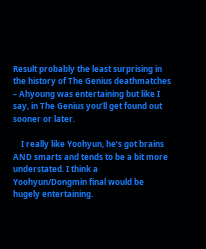Result probably the least surprising in the history of The Genius deathmatches – Ahyoung was entertaining but like I say, in The Genius you’ll get found out sooner or later.

    I really like Yoohyun, he’s got brains AND smarts and tends to be a bit more understated. I think a Yoohyun/Dongmin final would be hugely entertaining.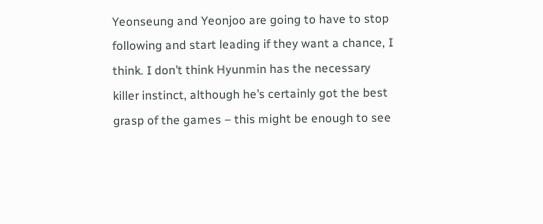Yeonseung and Yeonjoo are going to have to stop following and start leading if they want a chance, I think. I don’t think Hyunmin has the necessary killer instinct, although he’s certainly got the best grasp of the games – this might be enough to see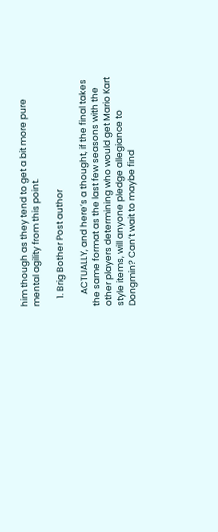him though as they tend to get a bit more pure mental agility from this point.

    1. Brig Bother Post author

      ACTUALLY, and here’s a thought, if the final takes the same format as the last few seasons with the other players determining who would get Mario Kart style items, will anyone pledge allegiance to Dongmin? Can’t wait to maybe find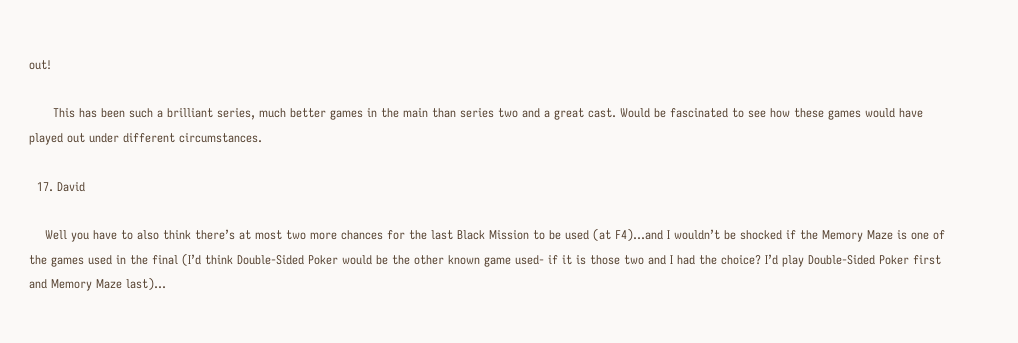out!

      This has been such a brilliant series, much better games in the main than series two and a great cast. Would be fascinated to see how these games would have played out under different circumstances.

  17. David

    Well you have to also think there’s at most two more chances for the last Black Mission to be used (at F4)…and I wouldn’t be shocked if the Memory Maze is one of the games used in the final (I’d think Double-Sided Poker would be the other known game used- if it is those two and I had the choice? I’d play Double-Sided Poker first and Memory Maze last)…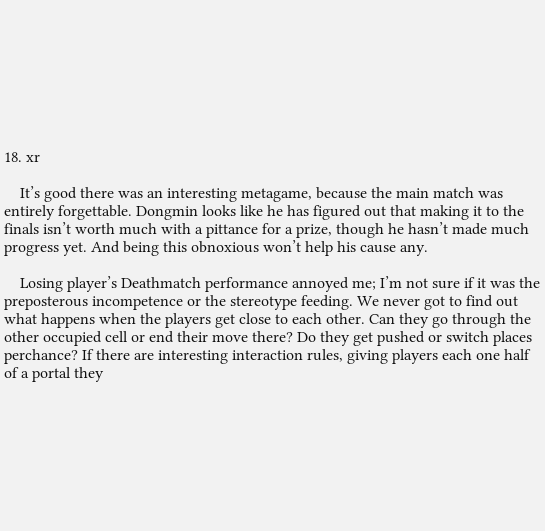18. xr

    It’s good there was an interesting metagame, because the main match was entirely forgettable. Dongmin looks like he has figured out that making it to the finals isn’t worth much with a pittance for a prize, though he hasn’t made much progress yet. And being this obnoxious won’t help his cause any.

    Losing player’s Deathmatch performance annoyed me; I’m not sure if it was the preposterous incompetence or the stereotype feeding. We never got to find out what happens when the players get close to each other. Can they go through the other occupied cell or end their move there? Do they get pushed or switch places perchance? If there are interesting interaction rules, giving players each one half of a portal they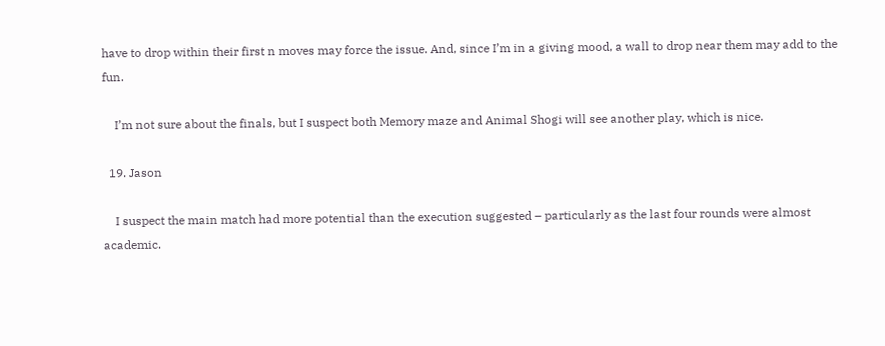have to drop within their first n moves may force the issue. And, since I’m in a giving mood, a wall to drop near them may add to the fun.

    I’m not sure about the finals, but I suspect both Memory maze and Animal Shogi will see another play, which is nice.

  19. Jason

    I suspect the main match had more potential than the execution suggested – particularly as the last four rounds were almost academic.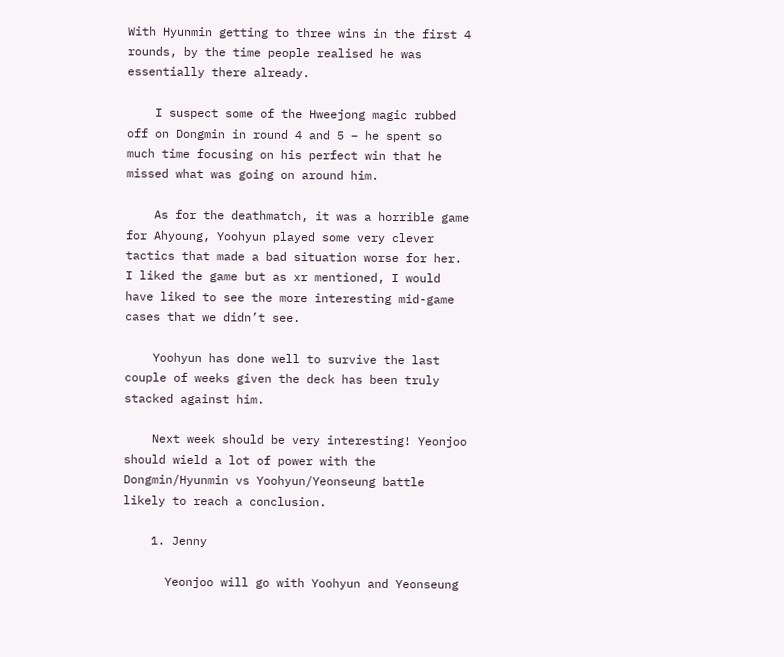With Hyunmin getting to three wins in the first 4 rounds, by the time people realised he was essentially there already.

    I suspect some of the Hweejong magic rubbed off on Dongmin in round 4 and 5 – he spent so much time focusing on his perfect win that he missed what was going on around him.

    As for the deathmatch, it was a horrible game for Ahyoung, Yoohyun played some very clever tactics that made a bad situation worse for her. I liked the game but as xr mentioned, I would have liked to see the more interesting mid-game cases that we didn’t see.

    Yoohyun has done well to survive the last couple of weeks given the deck has been truly stacked against him.

    Next week should be very interesting! Yeonjoo should wield a lot of power with the Dongmin/Hyunmin vs Yoohyun/Yeonseung battle likely to reach a conclusion.

    1. Jenny

      Yeonjoo will go with Yoohyun and Yeonseung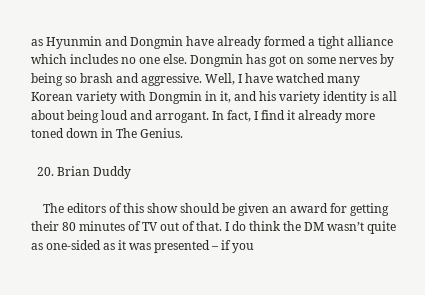as Hyunmin and Dongmin have already formed a tight alliance which includes no one else. Dongmin has got on some nerves by being so brash and aggressive. Well, I have watched many Korean variety with Dongmin in it, and his variety identity is all about being loud and arrogant. In fact, I find it already more toned down in The Genius.

  20. Brian Duddy

    The editors of this show should be given an award for getting their 80 minutes of TV out of that. I do think the DM wasn’t quite as one-sided as it was presented – if you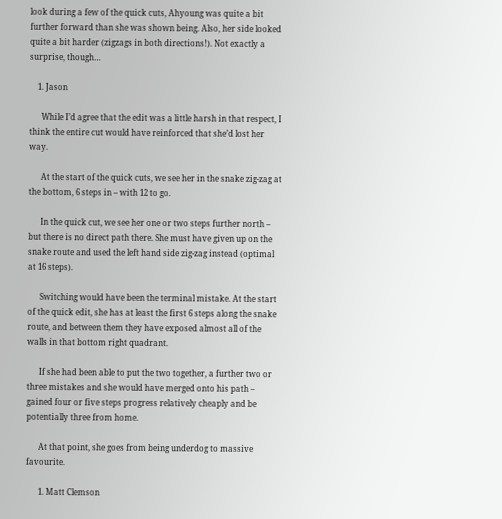look during a few of the quick cuts, Ahyoung was quite a bit further forward than she was shown being. Also, her side looked quite a bit harder (zigzags in both directions!). Not exactly a surprise, though…

    1. Jason

      While I’d agree that the edit was a little harsh in that respect, I think the entire cut would have reinforced that she’d lost her way.

      At the start of the quick cuts, we see her in the snake zig-zag at the bottom, 6 steps in – with 12 to go.

      In the quick cut, we see her one or two steps further north – but there is no direct path there. She must have given up on the snake route and used the left hand side zig-zag instead (optimal at 16 steps).

      Switching would have been the terminal mistake. At the start of the quick edit, she has at least the first 6 steps along the snake route, and between them they have exposed almost all of the walls in that bottom right quadrant.

      If she had been able to put the two together, a further two or three mistakes and she would have merged onto his path – gained four or five steps progress relatively cheaply and be potentially three from home.

      At that point, she goes from being underdog to massive favourite.

      1. Matt Clemson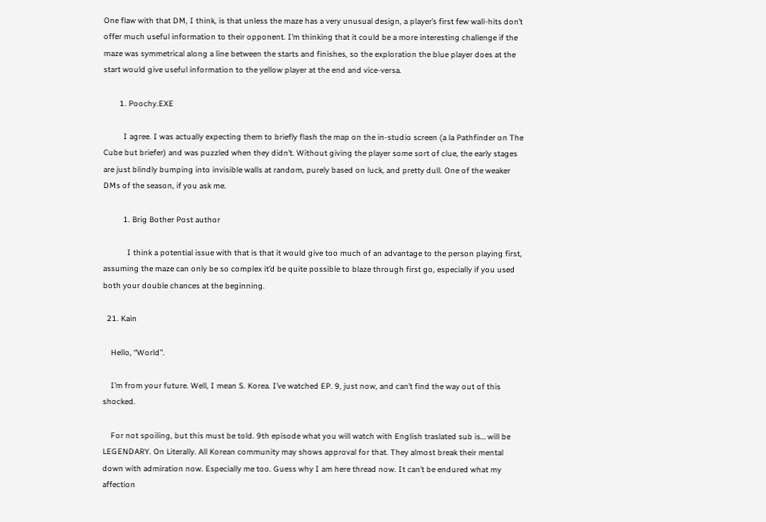One flaw with that DM, I think, is that unless the maze has a very unusual design, a player’s first few wall-hits don’t offer much useful information to their opponent. I’m thinking that it could be a more interesting challenge if the maze was symmetrical along a line between the starts and finishes, so the exploration the blue player does at the start would give useful information to the yellow player at the end and vice-versa.

        1. Poochy.EXE

          I agree. I was actually expecting them to briefly flash the map on the in-studio screen (a la Pathfinder on The Cube but briefer) and was puzzled when they didn’t. Without giving the player some sort of clue, the early stages are just blindly bumping into invisible walls at random, purely based on luck, and pretty dull. One of the weaker DMs of the season, if you ask me.

          1. Brig Bother Post author

            I think a potential issue with that is that it would give too much of an advantage to the person playing first, assuming the maze can only be so complex it’d be quite possible to blaze through first go, especially if you used both your double chances at the beginning.

  21. Kain

    Hello, “World”.

    I’m from your future. Well, I mean S. Korea. I’ve watched EP. 9, just now, and can’t find the way out of this shocked.

    For not spoiling, but this must be told. 9th episode what you will watch with English traslated sub is… will be LEGENDARY. On Literally. All Korean community may shows approval for that. They almost break their mental down with admiration now. Especially me too. Guess why I am here thread now. It can’t be endured what my affection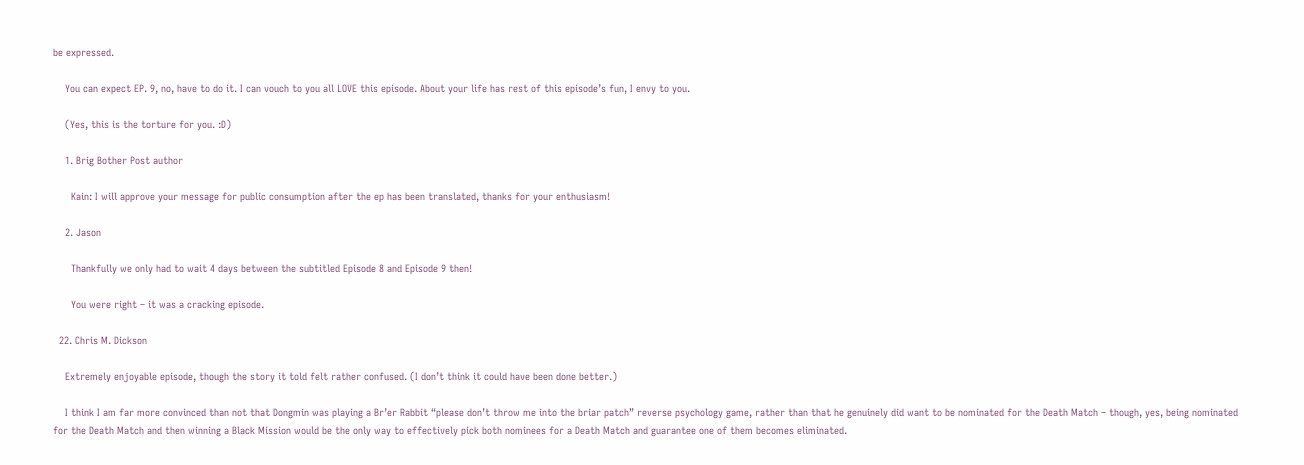be expressed.

    You can expect EP. 9, no, have to do it. I can vouch to you all LOVE this episode. About your life has rest of this episode’s fun, I envy to you.

    (Yes, this is the torture for you. :D)

    1. Brig Bother Post author

      Kain: I will approve your message for public consumption after the ep has been translated, thanks for your enthusiasm!

    2. Jason

      Thankfully we only had to wait 4 days between the subtitled Episode 8 and Episode 9 then!

      You were right – it was a cracking episode.

  22. Chris M. Dickson

    Extremely enjoyable episode, though the story it told felt rather confused. (I don’t think it could have been done better.)

    I think I am far more convinced than not that Dongmin was playing a Br’er Rabbit “please don’t throw me into the briar patch” reverse psychology game, rather than that he genuinely did want to be nominated for the Death Match – though, yes, being nominated for the Death Match and then winning a Black Mission would be the only way to effectively pick both nominees for a Death Match and guarantee one of them becomes eliminated.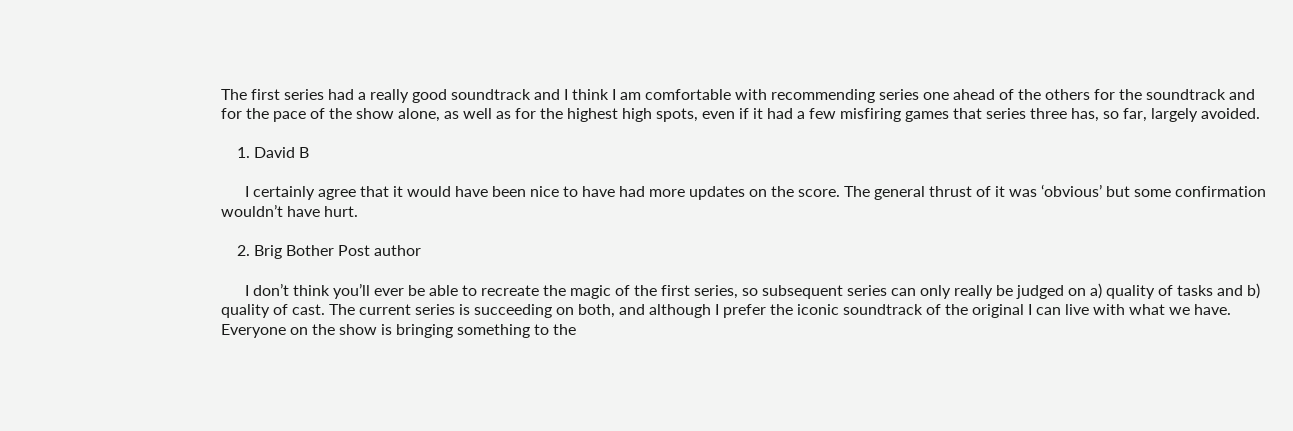The first series had a really good soundtrack and I think I am comfortable with recommending series one ahead of the others for the soundtrack and for the pace of the show alone, as well as for the highest high spots, even if it had a few misfiring games that series three has, so far, largely avoided.

    1. David B

      I certainly agree that it would have been nice to have had more updates on the score. The general thrust of it was ‘obvious’ but some confirmation wouldn’t have hurt.

    2. Brig Bother Post author

      I don’t think you’ll ever be able to recreate the magic of the first series, so subsequent series can only really be judged on a) quality of tasks and b) quality of cast. The current series is succeeding on both, and although I prefer the iconic soundtrack of the original I can live with what we have. Everyone on the show is bringing something to the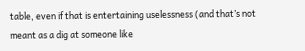table, even if that is entertaining uselessness (and that’s not meant as a dig at someone like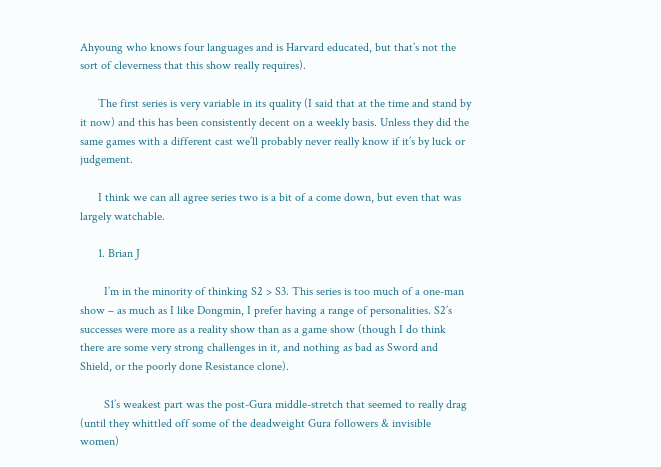Ahyoung who knows four languages and is Harvard educated, but that’s not the sort of cleverness that this show really requires).

      The first series is very variable in its quality (I said that at the time and stand by it now) and this has been consistently decent on a weekly basis. Unless they did the same games with a different cast we’ll probably never really know if it’s by luck or judgement.

      I think we can all agree series two is a bit of a come down, but even that was largely watchable.

      1. Brian J

        I’m in the minority of thinking S2 > S3. This series is too much of a one-man show – as much as I like Dongmin, I prefer having a range of personalities. S2’s successes were more as a reality show than as a game show (though I do think there are some very strong challenges in it, and nothing as bad as Sword and Shield, or the poorly done Resistance clone).

        S1’s weakest part was the post-Gura middle-stretch that seemed to really drag (until they whittled off some of the deadweight Gura followers & invisible women)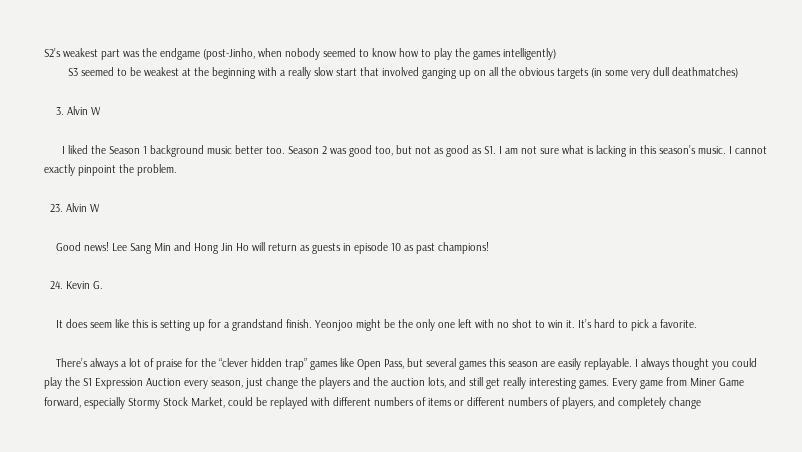S2’s weakest part was the endgame (post-Jinho, when nobody seemed to know how to play the games intelligently)
        S3 seemed to be weakest at the beginning with a really slow start that involved ganging up on all the obvious targets (in some very dull deathmatches)

    3. Alvin W

      I liked the Season 1 background music better too. Season 2 was good too, but not as good as S1. I am not sure what is lacking in this season’s music. I cannot exactly pinpoint the problem.

  23. Alvin W

    Good news! Lee Sang Min and Hong Jin Ho will return as guests in episode 10 as past champions!

  24. Kevin G.

    It does seem like this is setting up for a grandstand finish. Yeonjoo might be the only one left with no shot to win it. It’s hard to pick a favorite.

    There’s always a lot of praise for the “clever hidden trap” games like Open Pass, but several games this season are easily replayable. I always thought you could play the S1 Expression Auction every season, just change the players and the auction lots, and still get really interesting games. Every game from Miner Game forward, especially Stormy Stock Market, could be replayed with different numbers of items or different numbers of players, and completely change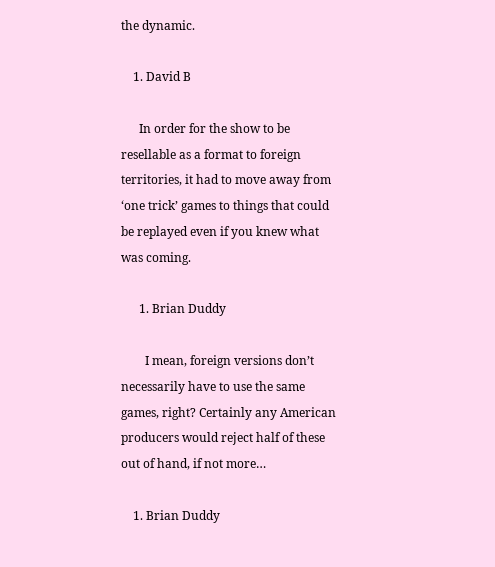the dynamic.

    1. David B

      In order for the show to be resellable as a format to foreign territories, it had to move away from ‘one trick’ games to things that could be replayed even if you knew what was coming.

      1. Brian Duddy

        I mean, foreign versions don’t necessarily have to use the same games, right? Certainly any American producers would reject half of these out of hand, if not more…

    1. Brian Duddy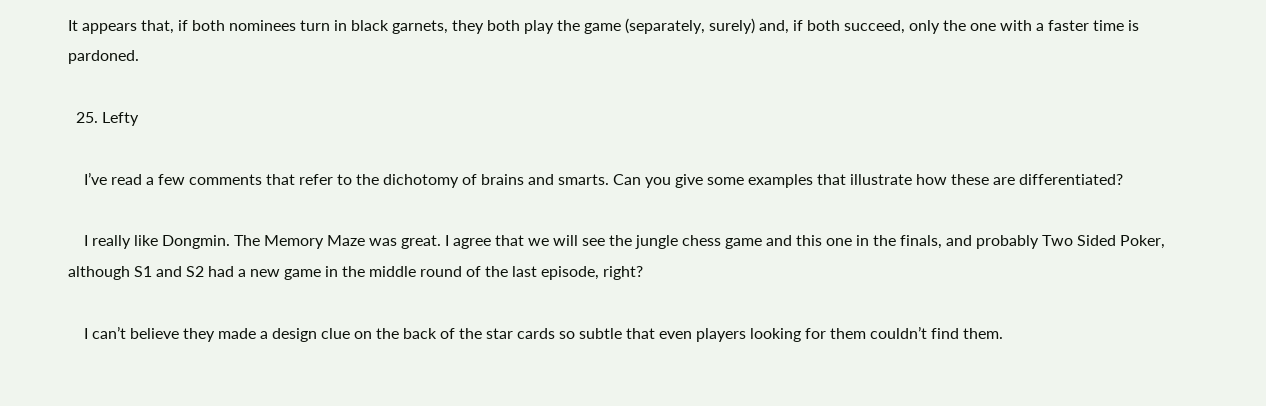It appears that, if both nominees turn in black garnets, they both play the game (separately, surely) and, if both succeed, only the one with a faster time is pardoned.

  25. Lefty

    I’ve read a few comments that refer to the dichotomy of brains and smarts. Can you give some examples that illustrate how these are differentiated?

    I really like Dongmin. The Memory Maze was great. I agree that we will see the jungle chess game and this one in the finals, and probably Two Sided Poker, although S1 and S2 had a new game in the middle round of the last episode, right?

    I can’t believe they made a design clue on the back of the star cards so subtle that even players looking for them couldn’t find them.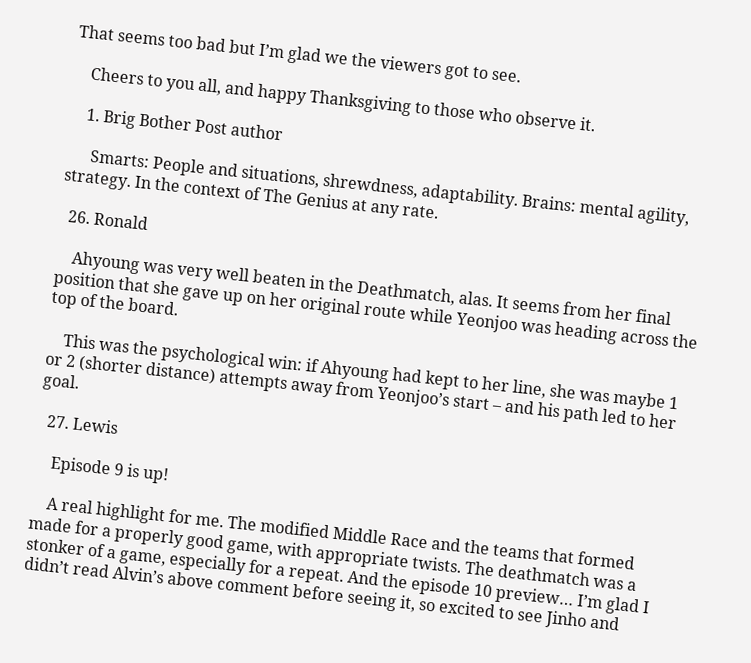That seems too bad but I’m glad we the viewers got to see.

    Cheers to you all, and happy Thanksgiving to those who observe it.

    1. Brig Bother Post author

      Smarts: People and situations, shrewdness, adaptability. Brains: mental agility, strategy. In the context of The Genius at any rate.

  26. Ronald

    Ahyoung was very well beaten in the Deathmatch, alas. It seems from her final position that she gave up on her original route while Yeonjoo was heading across the top of the board.

    This was the psychological win: if Ahyoung had kept to her line, she was maybe 1 or 2 (shorter distance) attempts away from Yeonjoo’s start – and his path led to her goal.

  27. Lewis

    Episode 9 is up!

    A real highlight for me. The modified Middle Race and the teams that formed made for a properly good game, with appropriate twists. The deathmatch was a stonker of a game, especially for a repeat. And the episode 10 preview… I’m glad I didn’t read Alvin’s above comment before seeing it, so excited to see Jinho and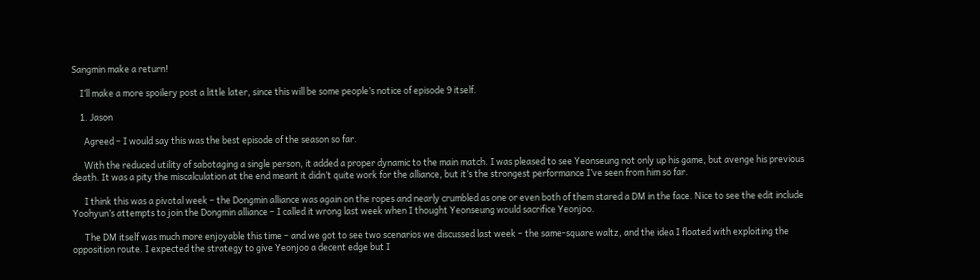Sangmin make a return!

    I’ll make a more spoilery post a little later, since this will be some people’s notice of episode 9 itself.

    1. Jason

      Agreed – I would say this was the best episode of the season so far.

      With the reduced utility of sabotaging a single person, it added a proper dynamic to the main match. I was pleased to see Yeonseung not only up his game, but avenge his previous death. It was a pity the miscalculation at the end meant it didn’t quite work for the alliance, but it’s the strongest performance I’ve seen from him so far.

      I think this was a pivotal week – the Dongmin alliance was again on the ropes and nearly crumbled as one or even both of them stared a DM in the face. Nice to see the edit include Yoohyun’s attempts to join the Dongmin alliance – I called it wrong last week when I thought Yeonseung would sacrifice Yeonjoo.

      The DM itself was much more enjoyable this time – and we got to see two scenarios we discussed last week – the same-square waltz, and the idea I floated with exploiting the opposition route. I expected the strategy to give Yeonjoo a decent edge but I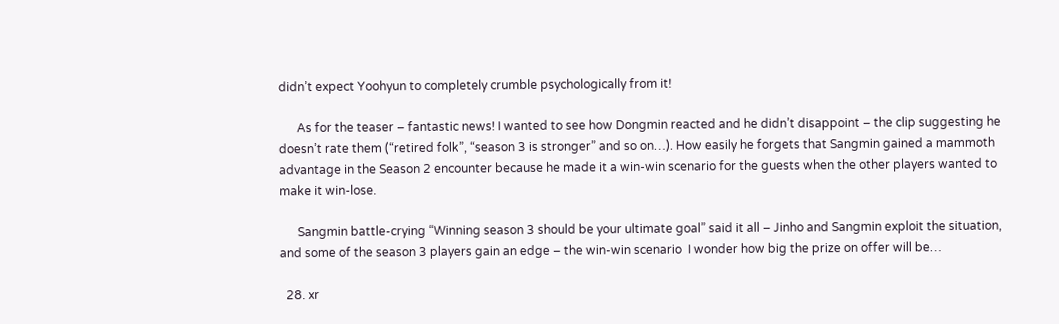didn’t expect Yoohyun to completely crumble psychologically from it!

      As for the teaser – fantastic news! I wanted to see how Dongmin reacted and he didn’t disappoint – the clip suggesting he doesn’t rate them (“retired folk”, “season 3 is stronger” and so on…). How easily he forgets that Sangmin gained a mammoth advantage in the Season 2 encounter because he made it a win-win scenario for the guests when the other players wanted to make it win-lose.

      Sangmin battle-crying “Winning season 3 should be your ultimate goal” said it all – Jinho and Sangmin exploit the situation, and some of the season 3 players gain an edge – the win-win scenario  I wonder how big the prize on offer will be…

  28. xr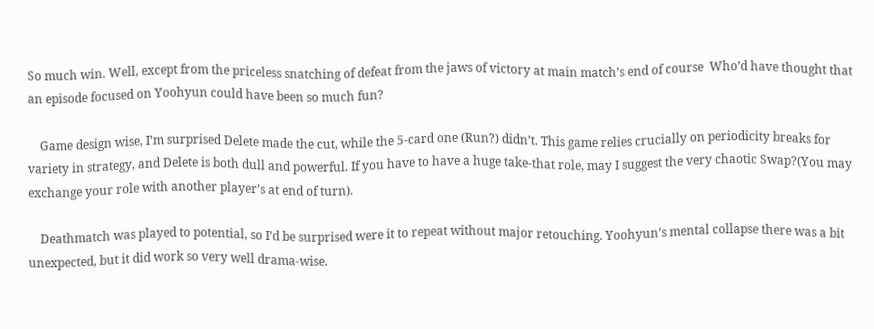So much win. Well, except from the priceless snatching of defeat from the jaws of victory at main match’s end of course  Who’d have thought that an episode focused on Yoohyun could have been so much fun?

    Game design wise, I’m surprised Delete made the cut, while the 5-card one (Run?) didn’t. This game relies crucially on periodicity breaks for variety in strategy, and Delete is both dull and powerful. If you have to have a huge take-that role, may I suggest the very chaotic Swap?(You may exchange your role with another player’s at end of turn).

    Deathmatch was played to potential, so I’d be surprised were it to repeat without major retouching. Yoohyun’s mental collapse there was a bit unexpected, but it did work so very well drama-wise.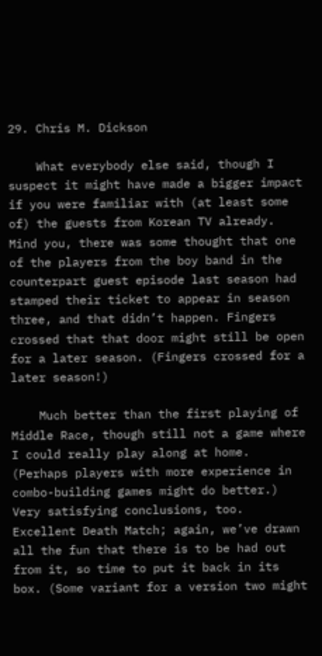29. Chris M. Dickson

    What everybody else said, though I suspect it might have made a bigger impact if you were familiar with (at least some of) the guests from Korean TV already. Mind you, there was some thought that one of the players from the boy band in the counterpart guest episode last season had stamped their ticket to appear in season three, and that didn’t happen. Fingers crossed that that door might still be open for a later season. (Fingers crossed for a later season!)

    Much better than the first playing of Middle Race, though still not a game where I could really play along at home. (Perhaps players with more experience in combo-building games might do better.) Very satisfying conclusions, too. Excellent Death Match; again, we’ve drawn all the fun that there is to be had out from it, so time to put it back in its box. (Some variant for a version two might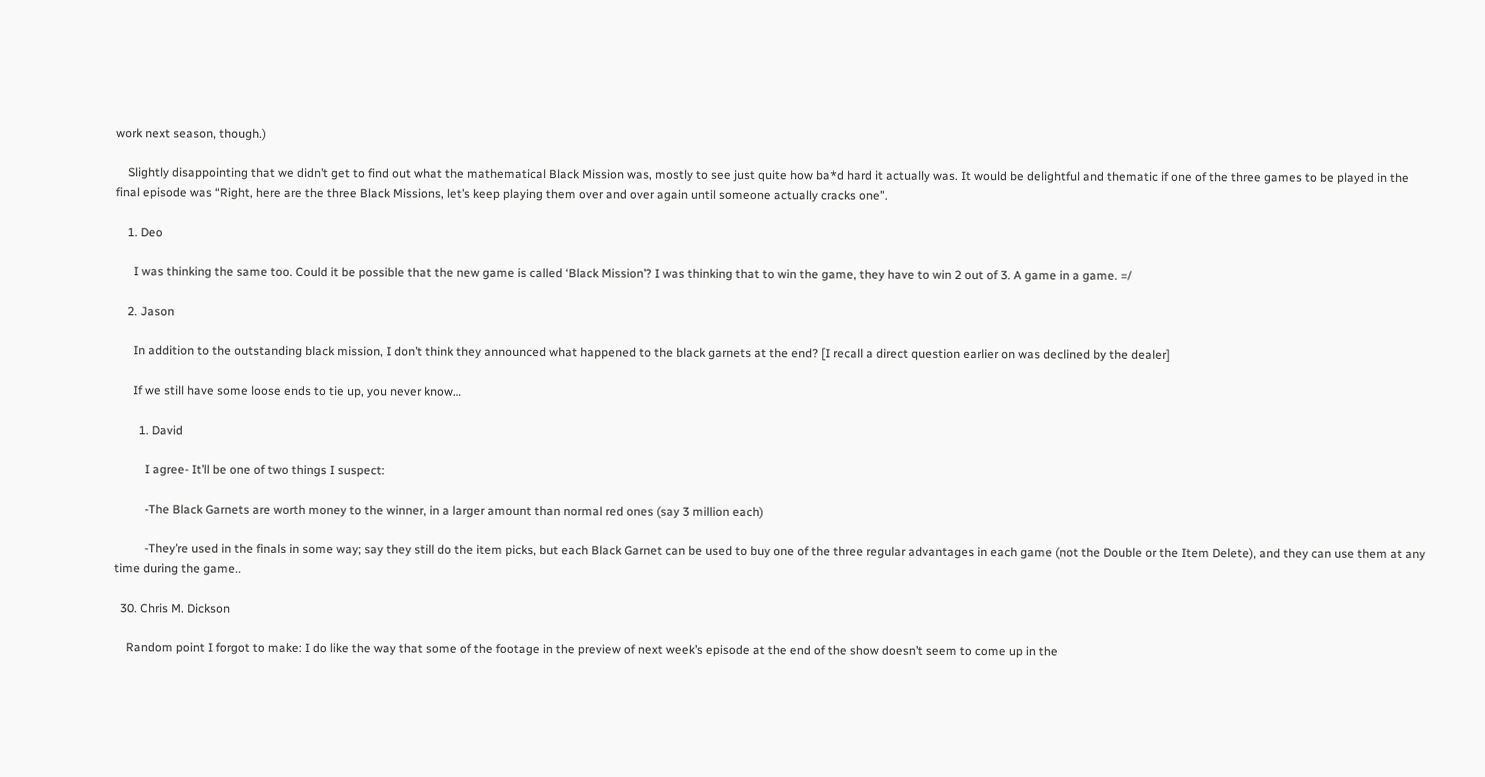work next season, though.)

    Slightly disappointing that we didn’t get to find out what the mathematical Black Mission was, mostly to see just quite how ba*d hard it actually was. It would be delightful and thematic if one of the three games to be played in the final episode was “Right, here are the three Black Missions, let’s keep playing them over and over again until someone actually cracks one”.

    1. Deo

      I was thinking the same too. Could it be possible that the new game is called ‘Black Mission’? I was thinking that to win the game, they have to win 2 out of 3. A game in a game. =/

    2. Jason

      In addition to the outstanding black mission, I don’t think they announced what happened to the black garnets at the end? [I recall a direct question earlier on was declined by the dealer]

      If we still have some loose ends to tie up, you never know…

        1. David

          I agree- It’ll be one of two things I suspect:

          -The Black Garnets are worth money to the winner, in a larger amount than normal red ones (say 3 million each)

          -They’re used in the finals in some way; say they still do the item picks, but each Black Garnet can be used to buy one of the three regular advantages in each game (not the Double or the Item Delete), and they can use them at any time during the game..

  30. Chris M. Dickson

    Random point I forgot to make: I do like the way that some of the footage in the preview of next week’s episode at the end of the show doesn’t seem to come up in the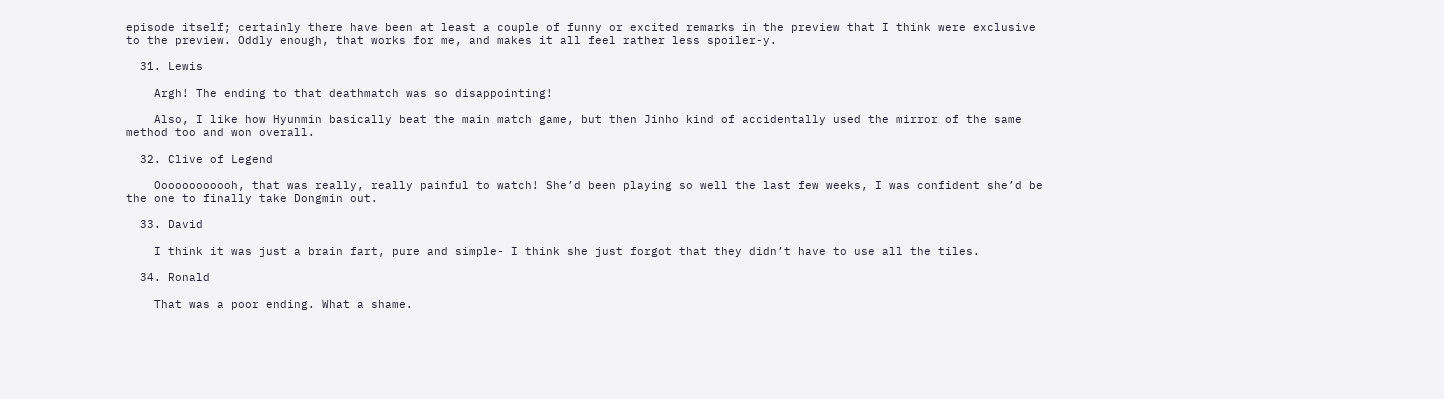episode itself; certainly there have been at least a couple of funny or excited remarks in the preview that I think were exclusive to the preview. Oddly enough, that works for me, and makes it all feel rather less spoiler-y.

  31. Lewis

    Argh! The ending to that deathmatch was so disappointing!

    Also, I like how Hyunmin basically beat the main match game, but then Jinho kind of accidentally used the mirror of the same method too and won overall.

  32. Clive of Legend

    Oooooooooooh, that was really, really painful to watch! She’d been playing so well the last few weeks, I was confident she’d be the one to finally take Dongmin out.

  33. David

    I think it was just a brain fart, pure and simple- I think she just forgot that they didn’t have to use all the tiles.

  34. Ronald

    That was a poor ending. What a shame.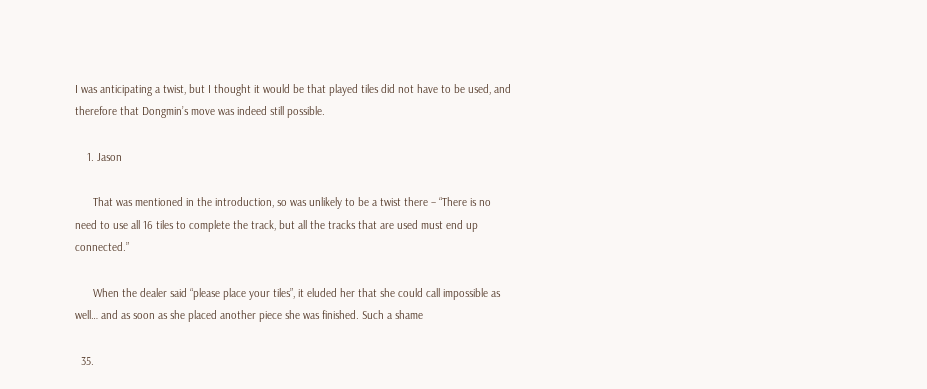I was anticipating a twist, but I thought it would be that played tiles did not have to be used, and therefore that Dongmin’s move was indeed still possible.

    1. Jason

      That was mentioned in the introduction, so was unlikely to be a twist there – “There is no need to use all 16 tiles to complete the track, but all the tracks that are used must end up connected.”

      When the dealer said “please place your tiles”, it eluded her that she could call impossible as well… and as soon as she placed another piece she was finished. Such a shame

  35.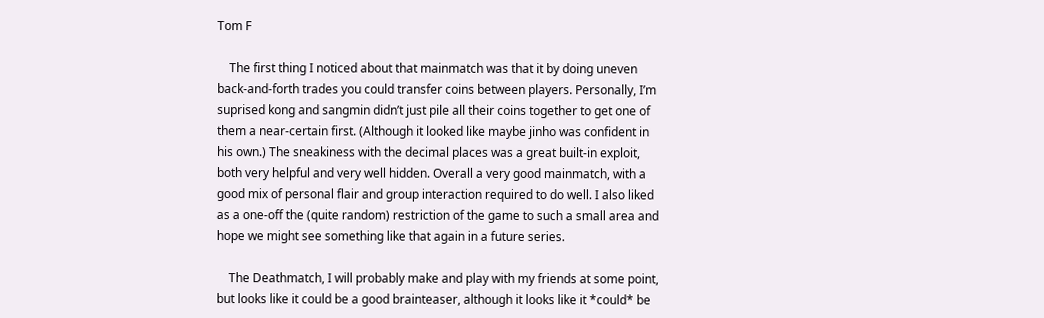Tom F

    The first thing I noticed about that mainmatch was that it by doing uneven back-and-forth trades you could transfer coins between players. Personally, I’m suprised kong and sangmin didn’t just pile all their coins together to get one of them a near-certain first. (Although it looked like maybe jinho was confident in his own.) The sneakiness with the decimal places was a great built-in exploit, both very helpful and very well hidden. Overall a very good mainmatch, with a good mix of personal flair and group interaction required to do well. I also liked as a one-off the (quite random) restriction of the game to such a small area and hope we might see something like that again in a future series.

    The Deathmatch, I will probably make and play with my friends at some point, but looks like it could be a good brainteaser, although it looks like it *could* be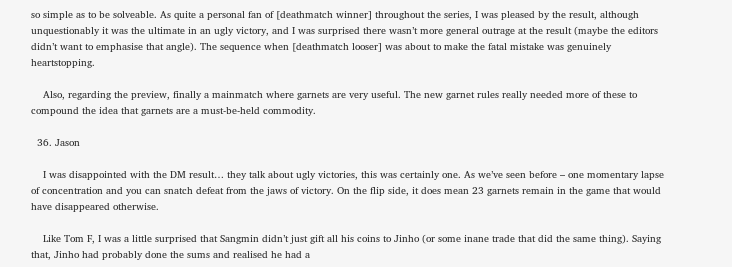so simple as to be solveable. As quite a personal fan of [deathmatch winner] throughout the series, I was pleased by the result, although unquestionably it was the ultimate in an ugly victory, and I was surprised there wasn’t more general outrage at the result (maybe the editors didn’t want to emphasise that angle). The sequence when [deathmatch looser] was about to make the fatal mistake was genuinely heartstopping.

    Also, regarding the preview, finally a mainmatch where garnets are very useful. The new garnet rules really needed more of these to compound the idea that garnets are a must-be-held commodity.

  36. Jason

    I was disappointed with the DM result… they talk about ugly victories, this was certainly one. As we’ve seen before – one momentary lapse of concentration and you can snatch defeat from the jaws of victory. On the flip side, it does mean 23 garnets remain in the game that would have disappeared otherwise.

    Like Tom F, I was a little surprised that Sangmin didn’t just gift all his coins to Jinho (or some inane trade that did the same thing). Saying that, Jinho had probably done the sums and realised he had a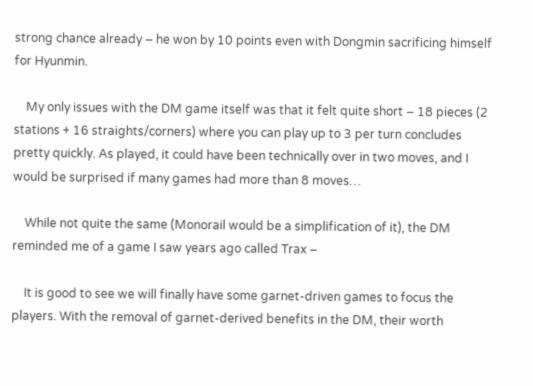strong chance already – he won by 10 points even with Dongmin sacrificing himself for Hyunmin.

    My only issues with the DM game itself was that it felt quite short – 18 pieces (2 stations + 16 straights/corners) where you can play up to 3 per turn concludes pretty quickly. As played, it could have been technically over in two moves, and I would be surprised if many games had more than 8 moves…

    While not quite the same (Monorail would be a simplification of it), the DM reminded me of a game I saw years ago called Trax –

    It is good to see we will finally have some garnet-driven games to focus the players. With the removal of garnet-derived benefits in the DM, their worth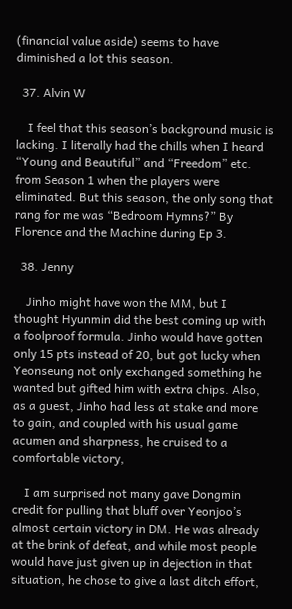(financial value aside) seems to have diminished a lot this season.

  37. Alvin W

    I feel that this season’s background music is lacking. I literally had the chills when I heard “Young and Beautiful” and “Freedom” etc. from Season 1 when the players were eliminated. But this season, the only song that rang for me was “Bedroom Hymns?” By Florence and the Machine during Ep 3.

  38. Jenny

    Jinho might have won the MM, but I thought Hyunmin did the best coming up with a foolproof formula. Jinho would have gotten only 15 pts instead of 20, but got lucky when Yeonseung not only exchanged something he wanted but gifted him with extra chips. Also, as a guest, Jinho had less at stake and more to gain, and coupled with his usual game acumen and sharpness, he cruised to a comfortable victory,

    I am surprised not many gave Dongmin credit for pulling that bluff over Yeonjoo’s almost certain victory in DM. He was already at the brink of defeat, and while most people would have just given up in dejection in that situation, he chose to give a last ditch effort,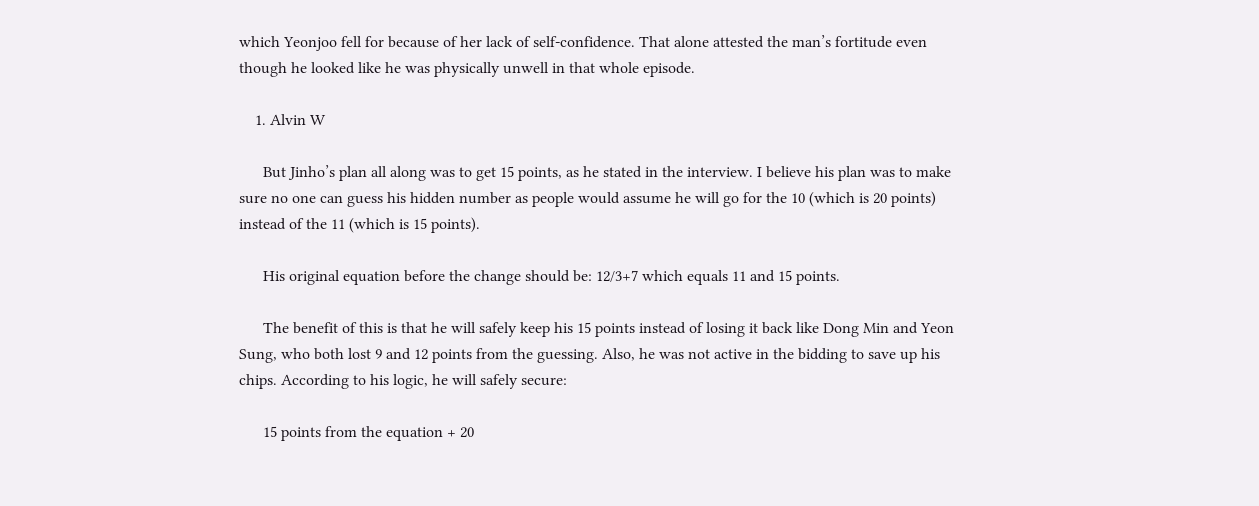which Yeonjoo fell for because of her lack of self-confidence. That alone attested the man’s fortitude even though he looked like he was physically unwell in that whole episode.

    1. Alvin W

      But Jinho’s plan all along was to get 15 points, as he stated in the interview. I believe his plan was to make sure no one can guess his hidden number as people would assume he will go for the 10 (which is 20 points) instead of the 11 (which is 15 points).

      His original equation before the change should be: 12/3+7 which equals 11 and 15 points.

      The benefit of this is that he will safely keep his 15 points instead of losing it back like Dong Min and Yeon Sung, who both lost 9 and 12 points from the guessing. Also, he was not active in the bidding to save up his chips. According to his logic, he will safely secure:

      15 points from the equation + 20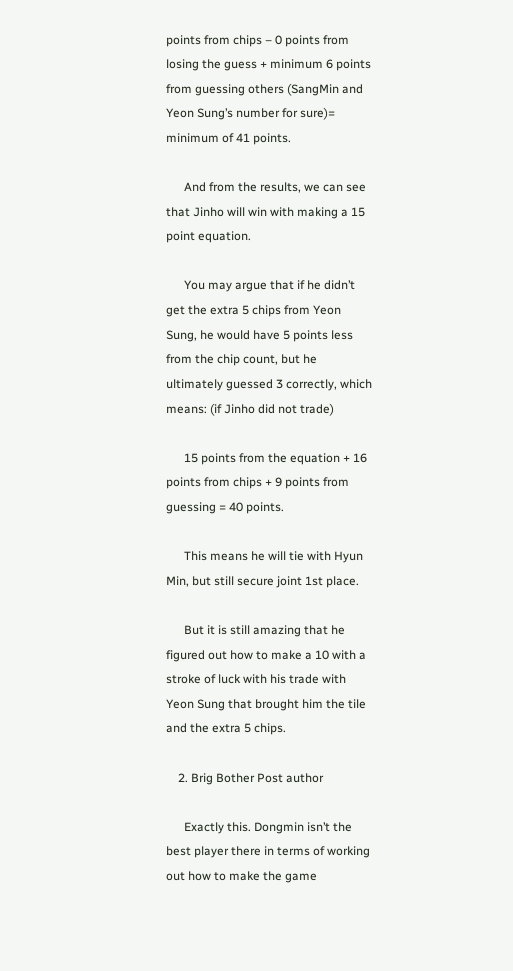points from chips – 0 points from losing the guess + minimum 6 points from guessing others (SangMin and Yeon Sung’s number for sure)= minimum of 41 points.

      And from the results, we can see that Jinho will win with making a 15 point equation.

      You may argue that if he didn’t get the extra 5 chips from Yeon Sung, he would have 5 points less from the chip count, but he ultimately guessed 3 correctly, which means: (if Jinho did not trade)

      15 points from the equation + 16 points from chips + 9 points from guessing = 40 points.

      This means he will tie with Hyun Min, but still secure joint 1st place.

      But it is still amazing that he figured out how to make a 10 with a stroke of luck with his trade with Yeon Sung that brought him the tile and the extra 5 chips.

    2. Brig Bother Post author

      Exactly this. Dongmin isn’t the best player there in terms of working out how to make the game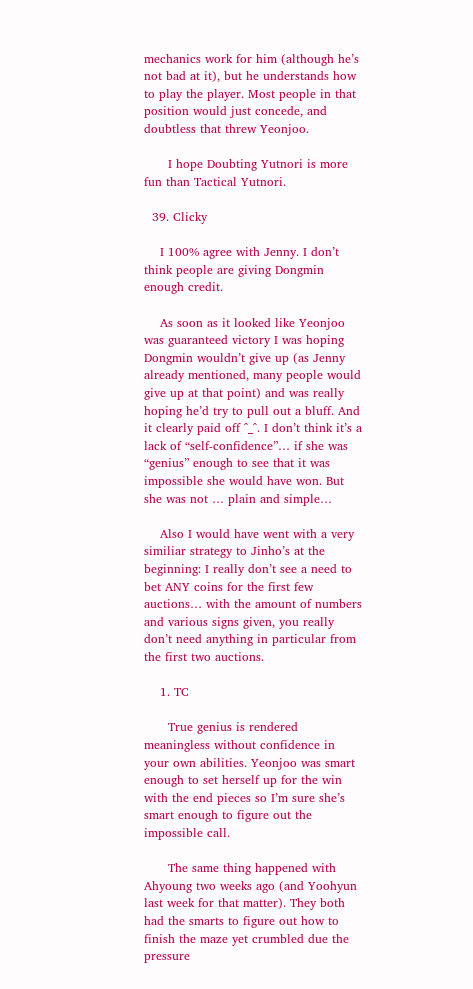mechanics work for him (although he’s not bad at it), but he understands how to play the player. Most people in that position would just concede, and doubtless that threw Yeonjoo.

      I hope Doubting Yutnori is more fun than Tactical Yutnori.

  39. Clicky

    I 100% agree with Jenny. I don’t think people are giving Dongmin enough credit.

    As soon as it looked like Yeonjoo was guaranteed victory I was hoping Dongmin wouldn’t give up (as Jenny already mentioned, many people would give up at that point) and was really hoping he’d try to pull out a bluff. And it clearly paid off ^_^. I don’t think it’s a lack of “self-confidence”… if she was “genius” enough to see that it was impossible she would have won. But she was not … plain and simple…

    Also I would have went with a very similiar strategy to Jinho’s at the beginning: I really don’t see a need to bet ANY coins for the first few auctions… with the amount of numbers and various signs given, you really don’t need anything in particular from the first two auctions.

    1. TC

      True genius is rendered meaningless without confidence in your own abilities. Yeonjoo was smart enough to set herself up for the win with the end pieces so I’m sure she’s smart enough to figure out the impossible call.

      The same thing happened with Ahyoung two weeks ago (and Yoohyun last week for that matter). They both had the smarts to figure out how to finish the maze yet crumbled due the pressure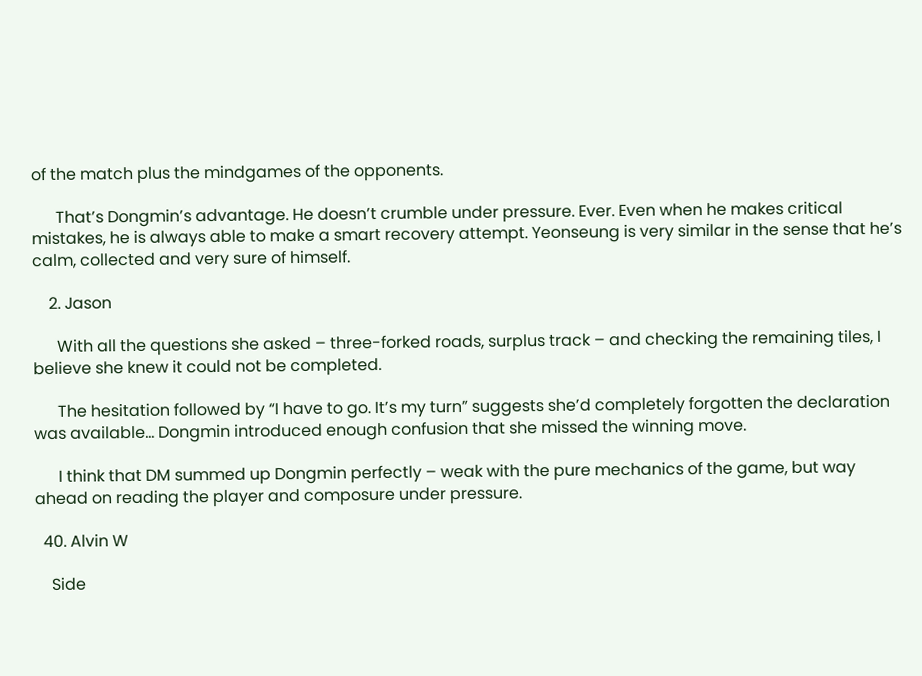of the match plus the mindgames of the opponents.

      That’s Dongmin’s advantage. He doesn’t crumble under pressure. Ever. Even when he makes critical mistakes, he is always able to make a smart recovery attempt. Yeonseung is very similar in the sense that he’s calm, collected and very sure of himself.

    2. Jason

      With all the questions she asked – three-forked roads, surplus track – and checking the remaining tiles, I believe she knew it could not be completed.

      The hesitation followed by “I have to go. It’s my turn” suggests she’d completely forgotten the declaration was available… Dongmin introduced enough confusion that she missed the winning move.

      I think that DM summed up Dongmin perfectly – weak with the pure mechanics of the game, but way ahead on reading the player and composure under pressure.

  40. Alvin W

    Side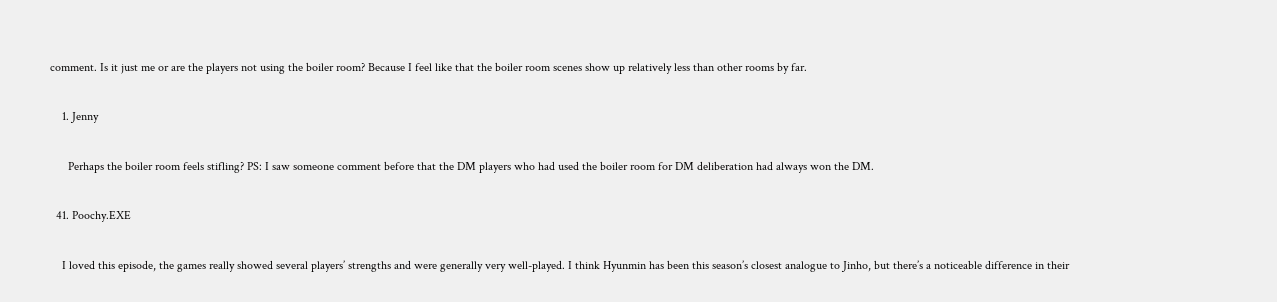comment. Is it just me or are the players not using the boiler room? Because I feel like that the boiler room scenes show up relatively less than other rooms by far.

    1. Jenny

      Perhaps the boiler room feels stifling? PS: I saw someone comment before that the DM players who had used the boiler room for DM deliberation had always won the DM.

  41. Poochy.EXE

    I loved this episode, the games really showed several players’ strengths and were generally very well-played. I think Hyunmin has been this season’s closest analogue to Jinho, but there’s a noticeable difference in their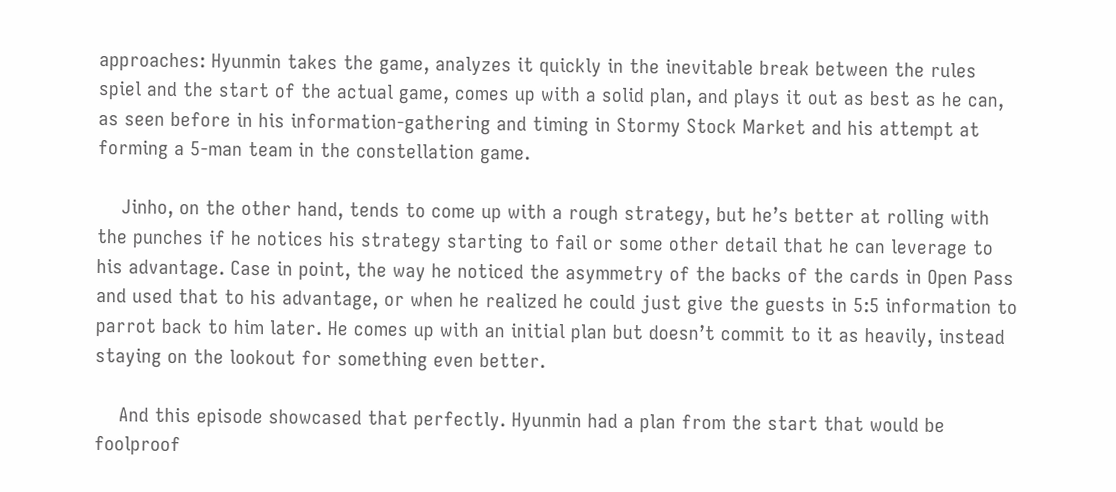approaches: Hyunmin takes the game, analyzes it quickly in the inevitable break between the rules spiel and the start of the actual game, comes up with a solid plan, and plays it out as best as he can, as seen before in his information-gathering and timing in Stormy Stock Market and his attempt at forming a 5-man team in the constellation game.

    Jinho, on the other hand, tends to come up with a rough strategy, but he’s better at rolling with the punches if he notices his strategy starting to fail or some other detail that he can leverage to his advantage. Case in point, the way he noticed the asymmetry of the backs of the cards in Open Pass and used that to his advantage, or when he realized he could just give the guests in 5:5 information to parrot back to him later. He comes up with an initial plan but doesn’t commit to it as heavily, instead staying on the lookout for something even better.

    And this episode showcased that perfectly. Hyunmin had a plan from the start that would be foolproof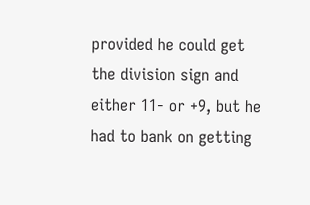provided he could get the division sign and either 11- or +9, but he had to bank on getting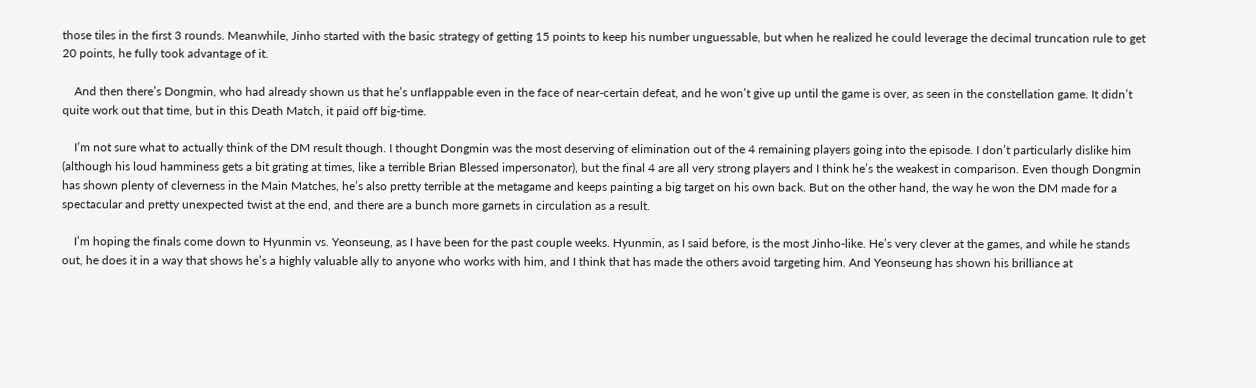those tiles in the first 3 rounds. Meanwhile, Jinho started with the basic strategy of getting 15 points to keep his number unguessable, but when he realized he could leverage the decimal truncation rule to get 20 points, he fully took advantage of it.

    And then there’s Dongmin, who had already shown us that he’s unflappable even in the face of near-certain defeat, and he won’t give up until the game is over, as seen in the constellation game. It didn’t quite work out that time, but in this Death Match, it paid off big-time.

    I’m not sure what to actually think of the DM result though. I thought Dongmin was the most deserving of elimination out of the 4 remaining players going into the episode. I don’t particularly dislike him (although his loud hamminess gets a bit grating at times, like a terrible Brian Blessed impersonator), but the final 4 are all very strong players and I think he’s the weakest in comparison. Even though Dongmin has shown plenty of cleverness in the Main Matches, he’s also pretty terrible at the metagame and keeps painting a big target on his own back. But on the other hand, the way he won the DM made for a spectacular and pretty unexpected twist at the end, and there are a bunch more garnets in circulation as a result.

    I’m hoping the finals come down to Hyunmin vs. Yeonseung, as I have been for the past couple weeks. Hyunmin, as I said before, is the most Jinho-like. He’s very clever at the games, and while he stands out, he does it in a way that shows he’s a highly valuable ally to anyone who works with him, and I think that has made the others avoid targeting him. And Yeonseung has shown his brilliance at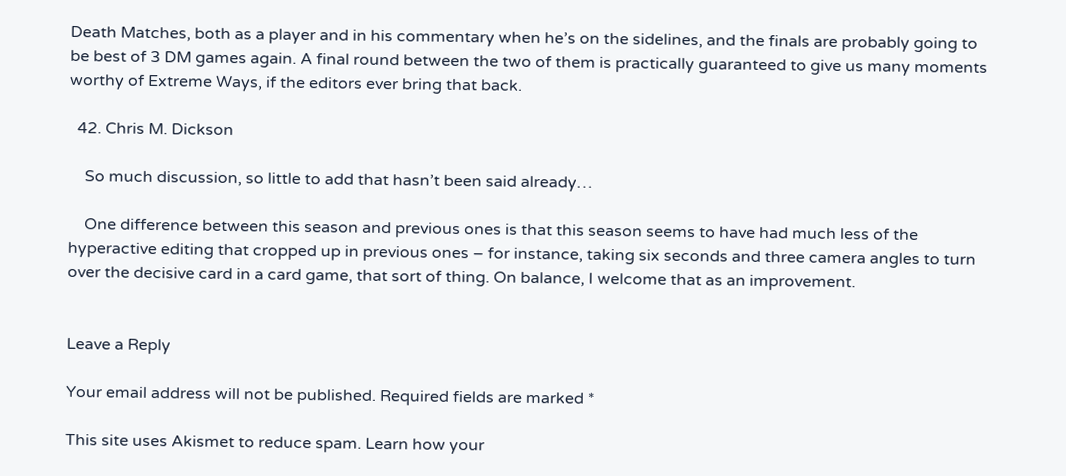Death Matches, both as a player and in his commentary when he’s on the sidelines, and the finals are probably going to be best of 3 DM games again. A final round between the two of them is practically guaranteed to give us many moments worthy of Extreme Ways, if the editors ever bring that back.

  42. Chris M. Dickson

    So much discussion, so little to add that hasn’t been said already…

    One difference between this season and previous ones is that this season seems to have had much less of the hyperactive editing that cropped up in previous ones – for instance, taking six seconds and three camera angles to turn over the decisive card in a card game, that sort of thing. On balance, I welcome that as an improvement.


Leave a Reply

Your email address will not be published. Required fields are marked *

This site uses Akismet to reduce spam. Learn how your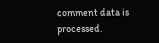comment data is processed.